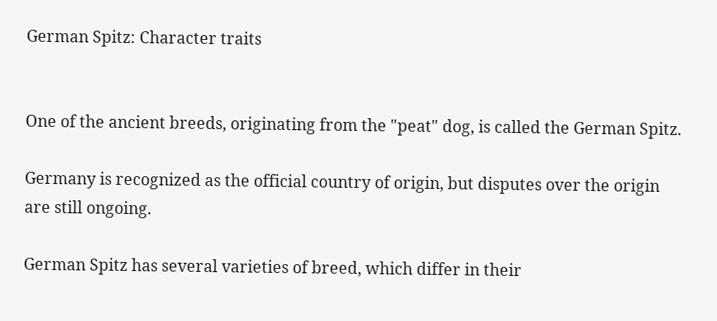German Spitz: Character traits


One of the ancient breeds, originating from the "peat" dog, is called the German Spitz.

Germany is recognized as the official country of origin, but disputes over the origin are still ongoing.

German Spitz has several varieties of breed, which differ in their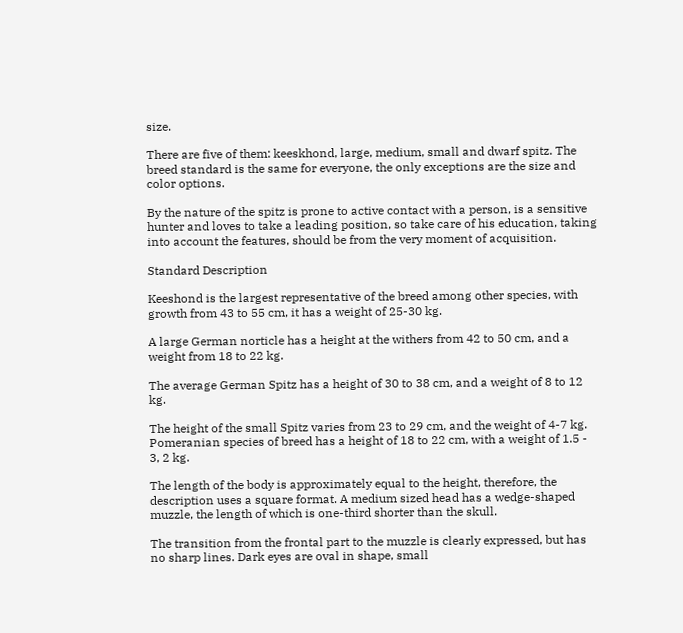size.

There are five of them: keeskhond, large, medium, small and dwarf spitz. The breed standard is the same for everyone, the only exceptions are the size and color options.

By the nature of the spitz is prone to active contact with a person, is a sensitive hunter and loves to take a leading position, so take care of his education, taking into account the features, should be from the very moment of acquisition.

Standard Description

Keeshond is the largest representative of the breed among other species, with growth from 43 to 55 cm, it has a weight of 25-30 kg.

A large German norticle has a height at the withers from 42 to 50 cm, and a weight from 18 to 22 kg.

The average German Spitz has a height of 30 to 38 cm, and a weight of 8 to 12 kg.

The height of the small Spitz varies from 23 to 29 cm, and the weight of 4-7 kg. Pomeranian species of breed has a height of 18 to 22 cm, with a weight of 1.5 - 3, 2 kg.

The length of the body is approximately equal to the height, therefore, the description uses a square format. A medium sized head has a wedge-shaped muzzle, the length of which is one-third shorter than the skull.

The transition from the frontal part to the muzzle is clearly expressed, but has no sharp lines. Dark eyes are oval in shape, small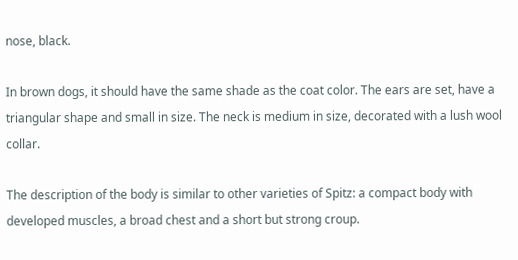nose, black.

In brown dogs, it should have the same shade as the coat color. The ears are set, have a triangular shape and small in size. The neck is medium in size, decorated with a lush wool collar.

The description of the body is similar to other varieties of Spitz: a compact body with developed muscles, a broad chest and a short but strong croup.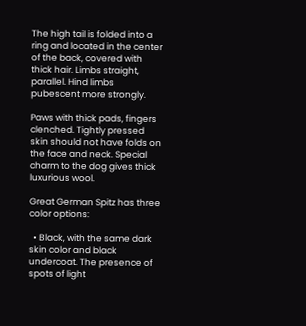The high tail is folded into a ring and located in the center of the back, covered with thick hair. Limbs straight, parallel. Hind limbs pubescent more strongly.

Paws with thick pads, fingers clenched. Tightly pressed skin should not have folds on the face and neck. Special charm to the dog gives thick luxurious wool.

Great German Spitz has three color options:

  • Black, with the same dark skin color and black undercoat. The presence of spots of light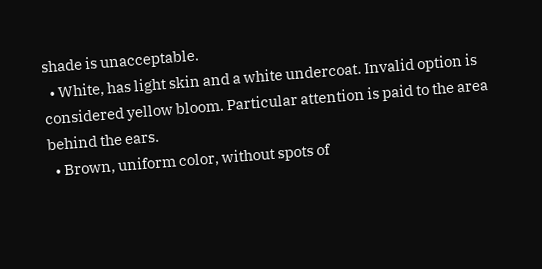shade is unacceptable.
  • White, has light skin and a white undercoat. Invalid option is considered yellow bloom. Particular attention is paid to the area behind the ears.
  • Brown, uniform color, without spots of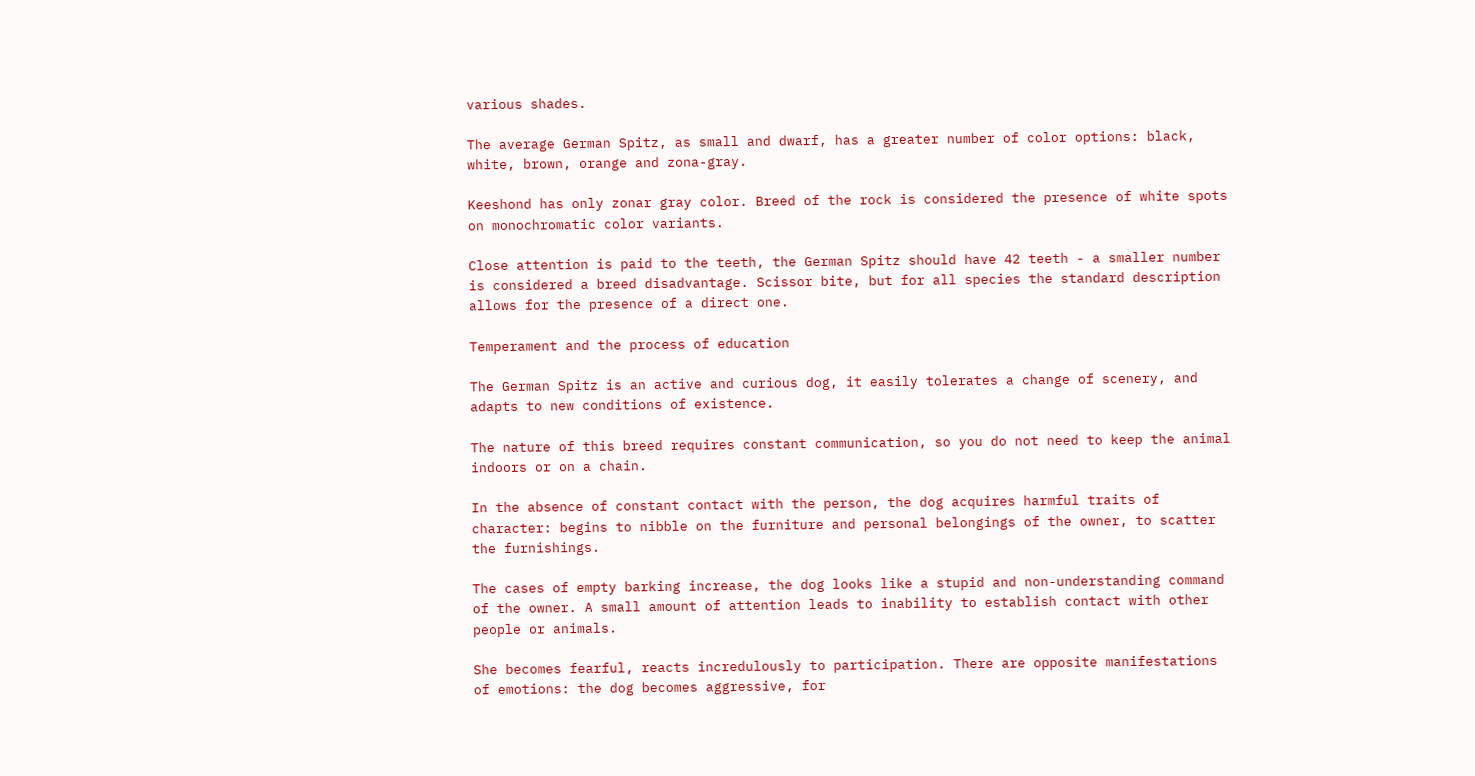various shades.

The average German Spitz, as small and dwarf, has a greater number of color options: black, white, brown, orange and zona-gray.

Keeshond has only zonar gray color. Breed of the rock is considered the presence of white spots on monochromatic color variants.

Close attention is paid to the teeth, the German Spitz should have 42 teeth - a smaller number is considered a breed disadvantage. Scissor bite, but for all species the standard description allows for the presence of a direct one.

Temperament and the process of education

The German Spitz is an active and curious dog, it easily tolerates a change of scenery, and adapts to new conditions of existence.

The nature of this breed requires constant communication, so you do not need to keep the animal indoors or on a chain.

In the absence of constant contact with the person, the dog acquires harmful traits of character: begins to nibble on the furniture and personal belongings of the owner, to scatter the furnishings.

The cases of empty barking increase, the dog looks like a stupid and non-understanding command of the owner. A small amount of attention leads to inability to establish contact with other people or animals.

She becomes fearful, reacts incredulously to participation. There are opposite manifestations of emotions: the dog becomes aggressive, for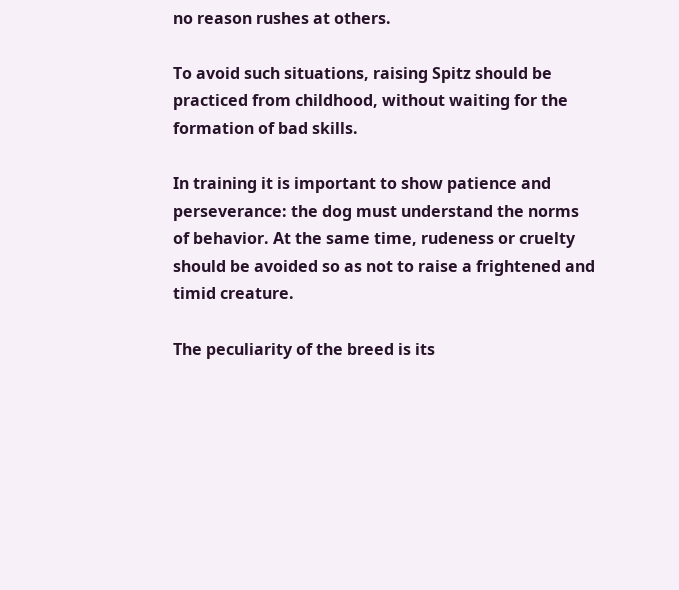no reason rushes at others.

To avoid such situations, raising Spitz should be practiced from childhood, without waiting for the formation of bad skills.

In training it is important to show patience and perseverance: the dog must understand the norms of behavior. At the same time, rudeness or cruelty should be avoided so as not to raise a frightened and timid creature.

The peculiarity of the breed is its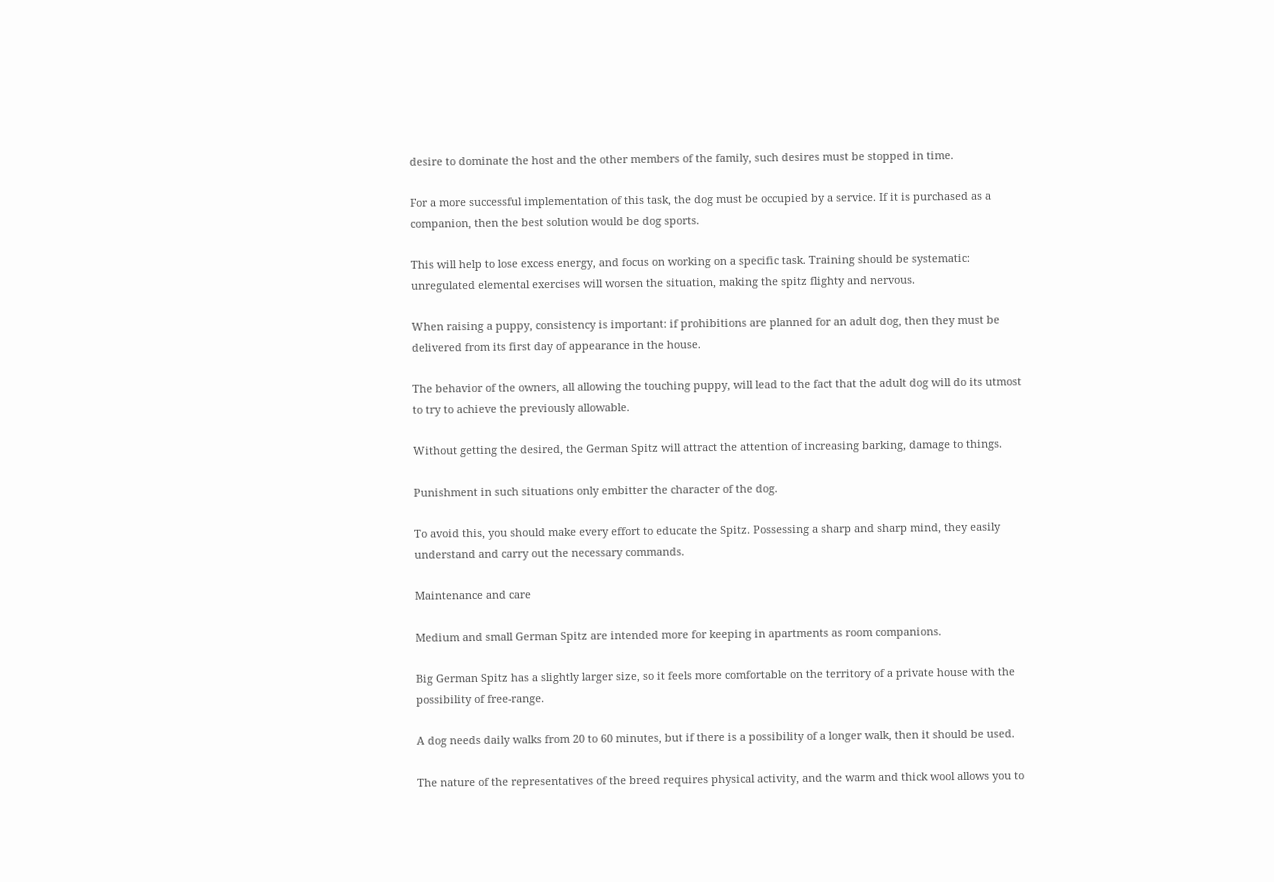desire to dominate the host and the other members of the family, such desires must be stopped in time.

For a more successful implementation of this task, the dog must be occupied by a service. If it is purchased as a companion, then the best solution would be dog sports.

This will help to lose excess energy, and focus on working on a specific task. Training should be systematic: unregulated elemental exercises will worsen the situation, making the spitz flighty and nervous.

When raising a puppy, consistency is important: if prohibitions are planned for an adult dog, then they must be delivered from its first day of appearance in the house.

The behavior of the owners, all allowing the touching puppy, will lead to the fact that the adult dog will do its utmost to try to achieve the previously allowable.

Without getting the desired, the German Spitz will attract the attention of increasing barking, damage to things.

Punishment in such situations only embitter the character of the dog.

To avoid this, you should make every effort to educate the Spitz. Possessing a sharp and sharp mind, they easily understand and carry out the necessary commands.

Maintenance and care

Medium and small German Spitz are intended more for keeping in apartments as room companions.

Big German Spitz has a slightly larger size, so it feels more comfortable on the territory of a private house with the possibility of free-range.

A dog needs daily walks from 20 to 60 minutes, but if there is a possibility of a longer walk, then it should be used.

The nature of the representatives of the breed requires physical activity, and the warm and thick wool allows you to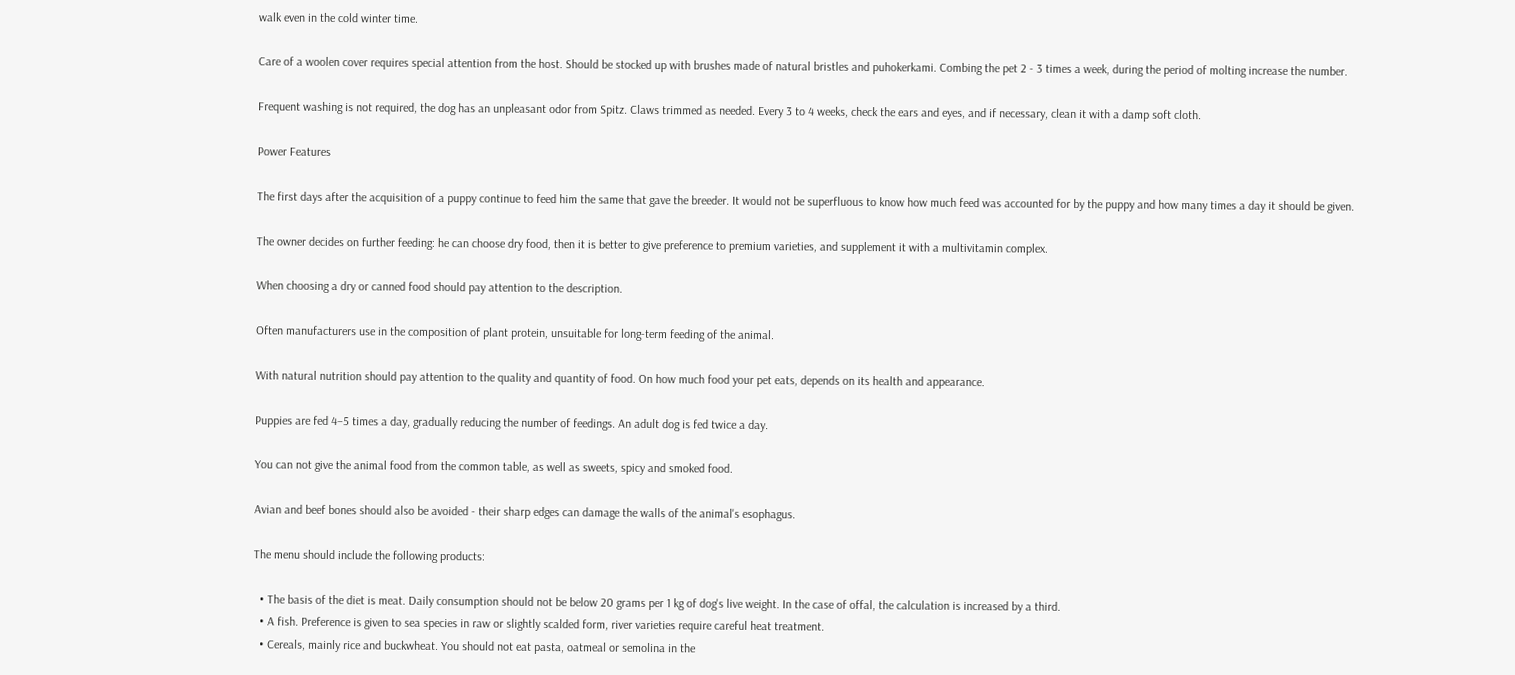walk even in the cold winter time.

Care of a woolen cover requires special attention from the host. Should be stocked up with brushes made of natural bristles and puhokerkami. Combing the pet 2 - 3 times a week, during the period of molting increase the number.

Frequent washing is not required, the dog has an unpleasant odor from Spitz. Claws trimmed as needed. Every 3 to 4 weeks, check the ears and eyes, and if necessary, clean it with a damp soft cloth.

Power Features

The first days after the acquisition of a puppy continue to feed him the same that gave the breeder. It would not be superfluous to know how much feed was accounted for by the puppy and how many times a day it should be given.

The owner decides on further feeding: he can choose dry food, then it is better to give preference to premium varieties, and supplement it with a multivitamin complex.

When choosing a dry or canned food should pay attention to the description.

Often manufacturers use in the composition of plant protein, unsuitable for long-term feeding of the animal.

With natural nutrition should pay attention to the quality and quantity of food. On how much food your pet eats, depends on its health and appearance.

Puppies are fed 4–5 times a day, gradually reducing the number of feedings. An adult dog is fed twice a day.

You can not give the animal food from the common table, as well as sweets, spicy and smoked food.

Avian and beef bones should also be avoided - their sharp edges can damage the walls of the animal's esophagus.

The menu should include the following products:

  • The basis of the diet is meat. Daily consumption should not be below 20 grams per 1 kg of dog's live weight. In the case of offal, the calculation is increased by a third.
  • A fish. Preference is given to sea species in raw or slightly scalded form, river varieties require careful heat treatment.
  • Cereals, mainly rice and buckwheat. You should not eat pasta, oatmeal or semolina in the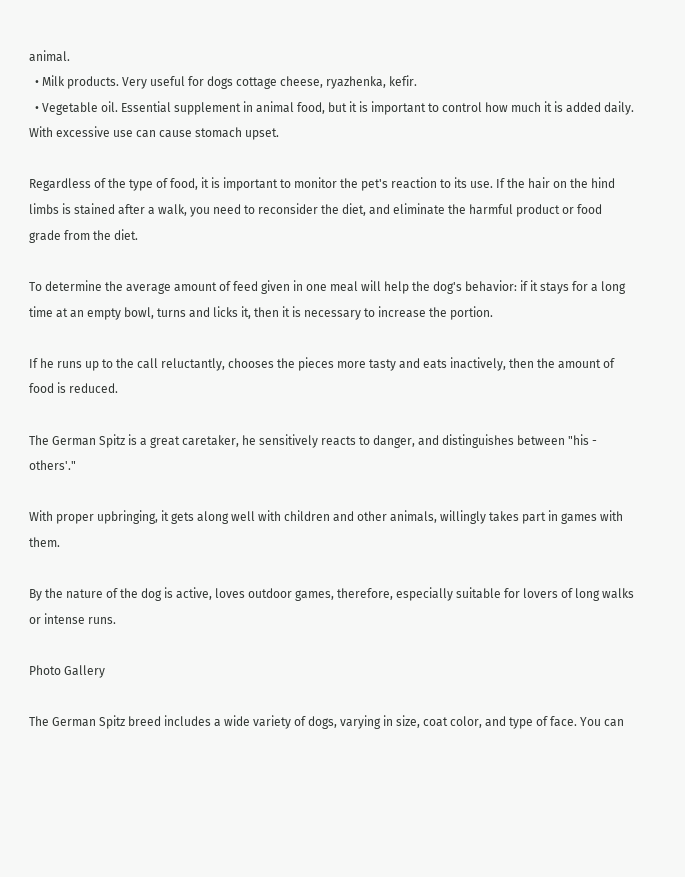animal.
  • Milk products. Very useful for dogs cottage cheese, ryazhenka, kefir.
  • Vegetable oil. Essential supplement in animal food, but it is important to control how much it is added daily. With excessive use can cause stomach upset.

Regardless of the type of food, it is important to monitor the pet's reaction to its use. If the hair on the hind limbs is stained after a walk, you need to reconsider the diet, and eliminate the harmful product or food grade from the diet.

To determine the average amount of feed given in one meal will help the dog's behavior: if it stays for a long time at an empty bowl, turns and licks it, then it is necessary to increase the portion.

If he runs up to the call reluctantly, chooses the pieces more tasty and eats inactively, then the amount of food is reduced.

The German Spitz is a great caretaker, he sensitively reacts to danger, and distinguishes between "his - others'."

With proper upbringing, it gets along well with children and other animals, willingly takes part in games with them.

By the nature of the dog is active, loves outdoor games, therefore, especially suitable for lovers of long walks or intense runs.

Photo Gallery

The German Spitz breed includes a wide variety of dogs, varying in size, coat color, and type of face. You can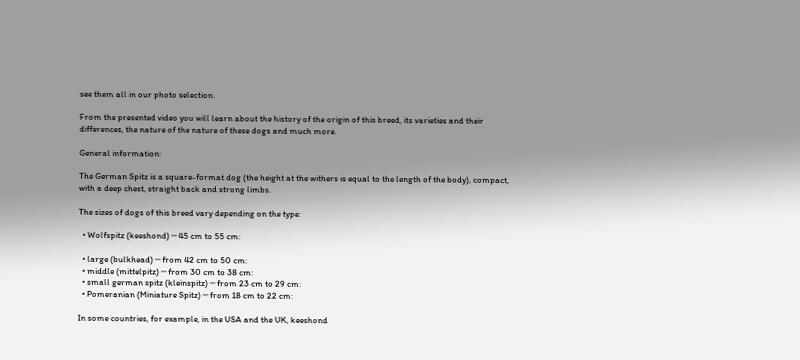see them all in our photo selection.

From the presented video you will learn about the history of the origin of this breed, its varieties and their differences, the nature of the nature of these dogs and much more.

General information:

The German Spitz is a square-format dog (the height at the withers is equal to the length of the body), compact, with a deep chest, straight back and strong limbs.

The sizes of dogs of this breed vary depending on the type:

  • Wolfspitz (keeshond) ─ 45 cm to 55 cm:

  • large (bulkhead) ─ from 42 cm to 50 cm:
  • middle (mittelpitz) ─ from 30 cm to 38 cm:
  • small german spitz (kleinspitz) ─ from 23 cm to 29 cm:
  • Pomeranian (Miniature Spitz) ─ from 18 cm to 22 cm:

In some countries, for example, in the USA and the UK, keeshond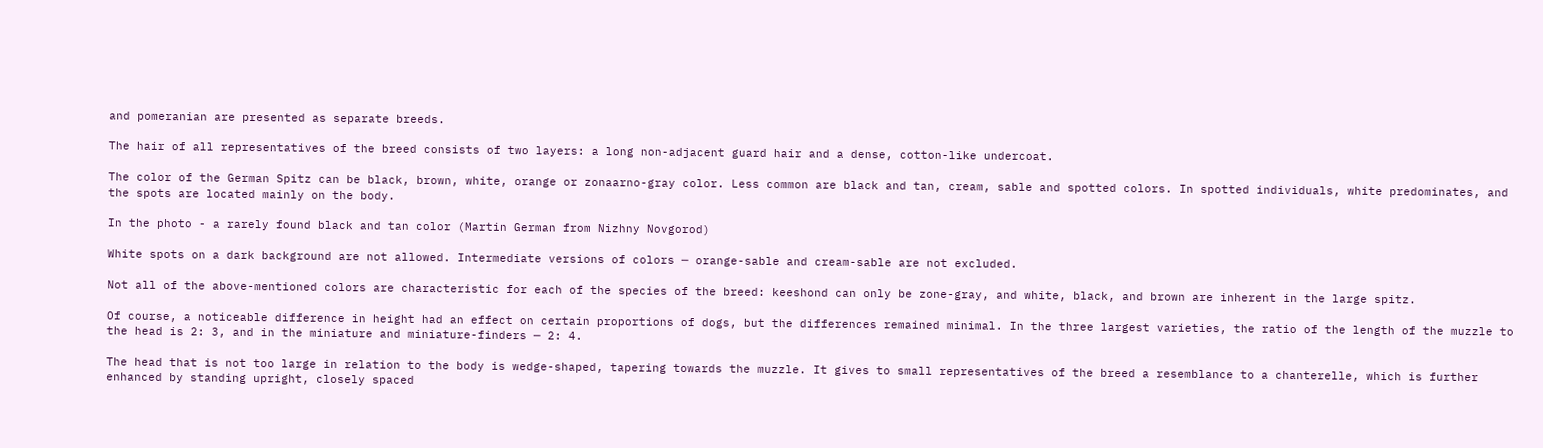and pomeranian are presented as separate breeds.

The hair of all representatives of the breed consists of two layers: a long non-adjacent guard hair and a dense, cotton-like undercoat.

The color of the German Spitz can be black, brown, white, orange or zonaarno-gray color. Less common are black and tan, cream, sable and spotted colors. In spotted individuals, white predominates, and the spots are located mainly on the body.

In the photo - a rarely found black and tan color (Martin German from Nizhny Novgorod)

White spots on a dark background are not allowed. Intermediate versions of colors ─ orange-sable and cream-sable are not excluded.

Not all of the above-mentioned colors are characteristic for each of the species of the breed: keeshond can only be zone-gray, and white, black, and brown are inherent in the large spitz.

Of course, a noticeable difference in height had an effect on certain proportions of dogs, but the differences remained minimal. In the three largest varieties, the ratio of the length of the muzzle to the head is 2: 3, and in the miniature and miniature-finders ─ 2: 4.

The head that is not too large in relation to the body is wedge-shaped, tapering towards the muzzle. It gives to small representatives of the breed a resemblance to a chanterelle, which is further enhanced by standing upright, closely spaced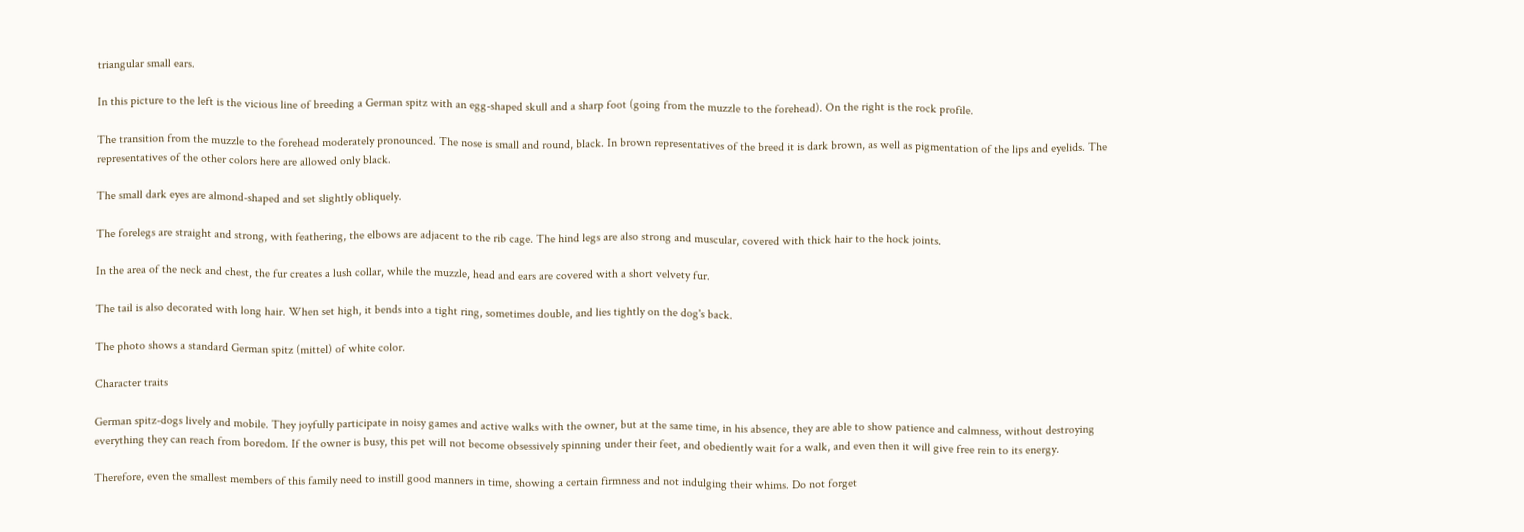triangular small ears.

In this picture to the left is the vicious line of breeding a German spitz with an egg-shaped skull and a sharp foot (going from the muzzle to the forehead). On the right is the rock profile.

The transition from the muzzle to the forehead moderately pronounced. The nose is small and round, black. In brown representatives of the breed it is dark brown, as well as pigmentation of the lips and eyelids. The representatives of the other colors here are allowed only black.

The small dark eyes are almond-shaped and set slightly obliquely.

The forelegs are straight and strong, with feathering, the elbows are adjacent to the rib cage. The hind legs are also strong and muscular, covered with thick hair to the hock joints.

In the area of the neck and chest, the fur creates a lush collar, while the muzzle, head and ears are covered with a short velvety fur.

The tail is also decorated with long hair. When set high, it bends into a tight ring, sometimes double, and lies tightly on the dog's back.

The photo shows a standard German spitz (mittel) of white color.

Character traits

German spitz-dogs lively and mobile. They joyfully participate in noisy games and active walks with the owner, but at the same time, in his absence, they are able to show patience and calmness, without destroying everything they can reach from boredom. If the owner is busy, this pet will not become obsessively spinning under their feet, and obediently wait for a walk, and even then it will give free rein to its energy.

Therefore, even the smallest members of this family need to instill good manners in time, showing a certain firmness and not indulging their whims. Do not forget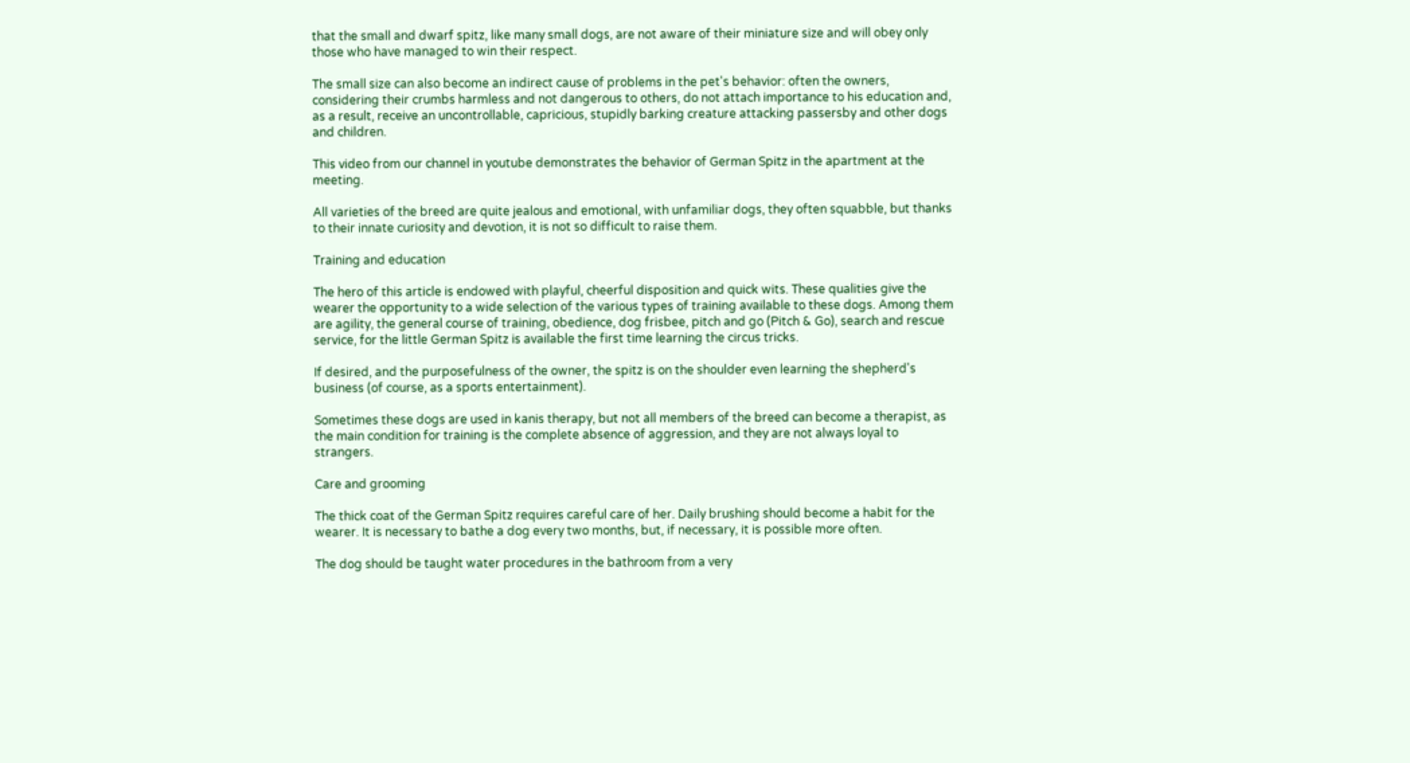that the small and dwarf spitz, like many small dogs, are not aware of their miniature size and will obey only those who have managed to win their respect.

The small size can also become an indirect cause of problems in the pet's behavior: often the owners, considering their crumbs harmless and not dangerous to others, do not attach importance to his education and, as a result, receive an uncontrollable, capricious, stupidly barking creature attacking passersby and other dogs and children.

This video from our channel in youtube demonstrates the behavior of German Spitz in the apartment at the meeting.

All varieties of the breed are quite jealous and emotional, with unfamiliar dogs, they often squabble, but thanks to their innate curiosity and devotion, it is not so difficult to raise them.

Training and education

The hero of this article is endowed with playful, cheerful disposition and quick wits. These qualities give the wearer the opportunity to a wide selection of the various types of training available to these dogs. Among them are agility, the general course of training, obedience, dog frisbee, pitch and go (Pitch & Go), search and rescue service, for the little German Spitz is available the first time learning the circus tricks.

If desired, and the purposefulness of the owner, the spitz is on the shoulder even learning the shepherd's business (of course, as a sports entertainment).

Sometimes these dogs are used in kanis therapy, but not all members of the breed can become a therapist, as the main condition for training is the complete absence of aggression, and they are not always loyal to strangers.

Care and grooming

The thick coat of the German Spitz requires careful care of her. Daily brushing should become a habit for the wearer. It is necessary to bathe a dog every two months, but, if necessary, it is possible more often.

The dog should be taught water procedures in the bathroom from a very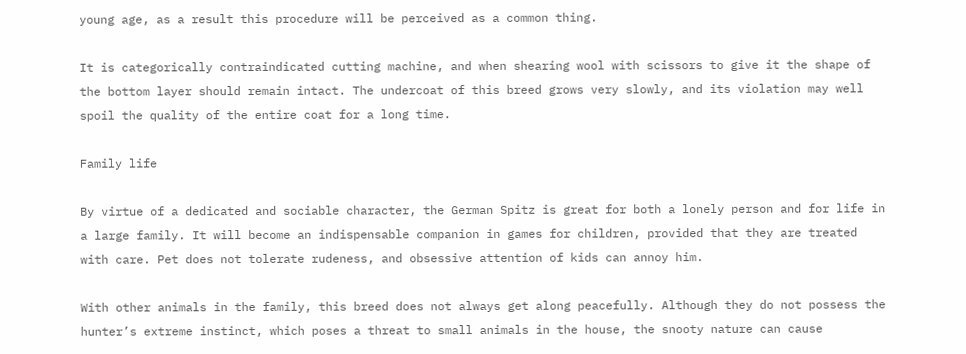young age, as a result this procedure will be perceived as a common thing.

It is categorically contraindicated cutting machine, and when shearing wool with scissors to give it the shape of the bottom layer should remain intact. The undercoat of this breed grows very slowly, and its violation may well spoil the quality of the entire coat for a long time.

Family life

By virtue of a dedicated and sociable character, the German Spitz is great for both a lonely person and for life in a large family. It will become an indispensable companion in games for children, provided that they are treated with care. Pet does not tolerate rudeness, and obsessive attention of kids can annoy him.

With other animals in the family, this breed does not always get along peacefully. Although they do not possess the hunter’s extreme instinct, which poses a threat to small animals in the house, the snooty nature can cause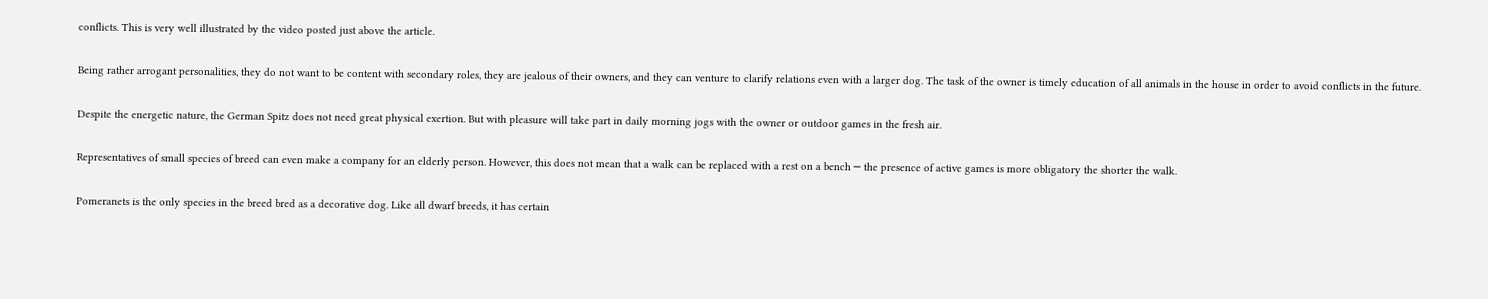conflicts. This is very well illustrated by the video posted just above the article.

Being rather arrogant personalities, they do not want to be content with secondary roles, they are jealous of their owners, and they can venture to clarify relations even with a larger dog. The task of the owner is timely education of all animals in the house in order to avoid conflicts in the future.

Despite the energetic nature, the German Spitz does not need great physical exertion. But with pleasure will take part in daily morning jogs with the owner or outdoor games in the fresh air.

Representatives of small species of breed can even make a company for an elderly person. However, this does not mean that a walk can be replaced with a rest on a bench ─ the presence of active games is more obligatory the shorter the walk.

Pomeranets is the only species in the breed bred as a decorative dog. Like all dwarf breeds, it has certain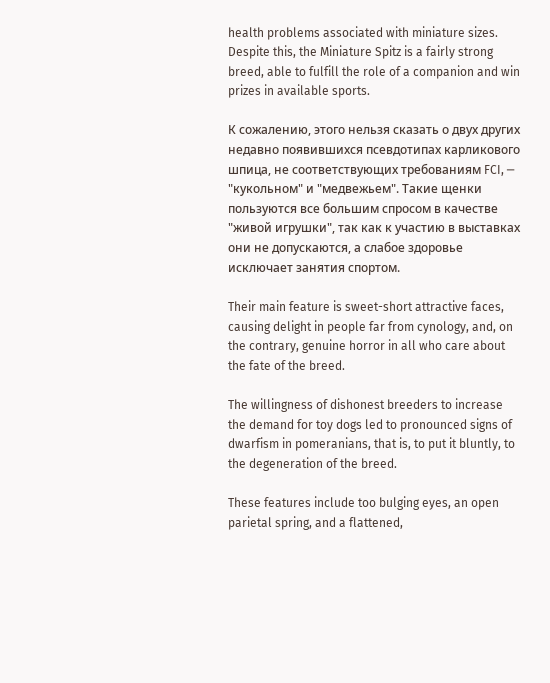health problems associated with miniature sizes. Despite this, the Miniature Spitz is a fairly strong breed, able to fulfill the role of a companion and win prizes in available sports.

К сожалению, этого нельзя сказать о двух других недавно появившихся псевдотипах карликового шпица, не соответствующих требованиям FCI, ─ "кукольном" и "медвежьем". Такие щенки пользуются все большим спросом в качестве "живой игрушки", так как к участию в выставках они не допускаются, а слабое здоровье исключает занятия спортом.

Their main feature is sweet-short attractive faces, causing delight in people far from cynology, and, on the contrary, genuine horror in all who care about the fate of the breed.

The willingness of dishonest breeders to increase the demand for toy dogs led to pronounced signs of dwarfism in pomeranians, that is, to put it bluntly, to the degeneration of the breed.

These features include too bulging eyes, an open parietal spring, and a flattened,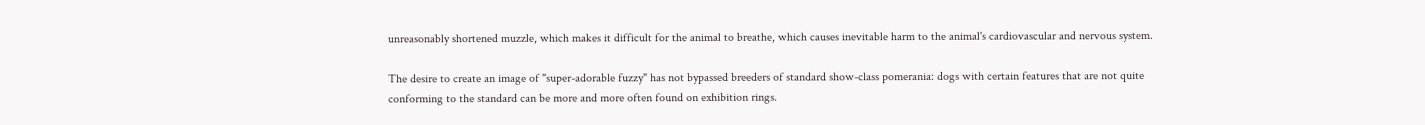unreasonably shortened muzzle, which makes it difficult for the animal to breathe, which causes inevitable harm to the animal's cardiovascular and nervous system.

The desire to create an image of "super-adorable fuzzy" has not bypassed breeders of standard show-class pomerania: dogs with certain features that are not quite conforming to the standard can be more and more often found on exhibition rings.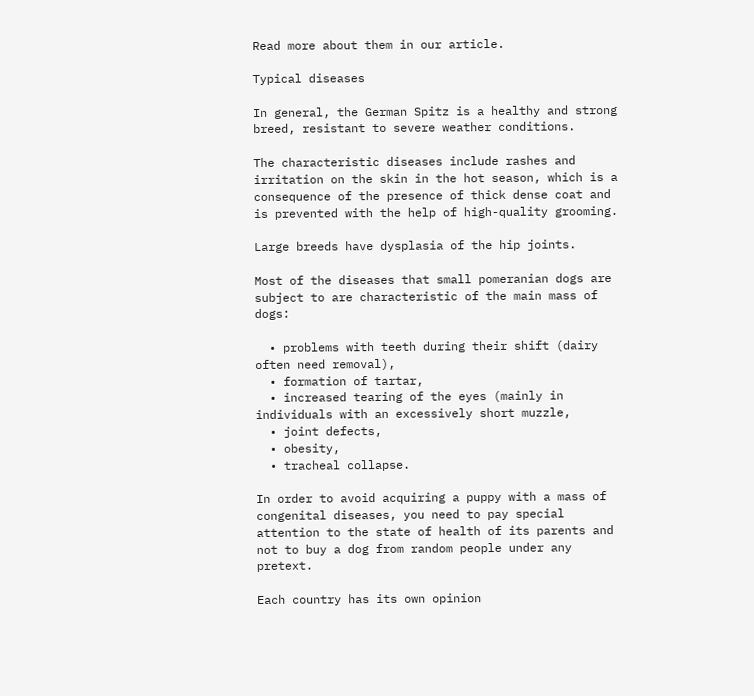Read more about them in our article.

Typical diseases

In general, the German Spitz is a healthy and strong breed, resistant to severe weather conditions.

The characteristic diseases include rashes and irritation on the skin in the hot season, which is a consequence of the presence of thick dense coat and is prevented with the help of high-quality grooming.

Large breeds have dysplasia of the hip joints.

Most of the diseases that small pomeranian dogs are subject to are characteristic of the main mass of dogs:

  • problems with teeth during their shift (dairy often need removal),
  • formation of tartar,
  • increased tearing of the eyes (mainly in individuals with an excessively short muzzle,
  • joint defects,
  • obesity,
  • tracheal collapse.

In order to avoid acquiring a puppy with a mass of congenital diseases, you need to pay special attention to the state of health of its parents and not to buy a dog from random people under any pretext.

Each country has its own opinion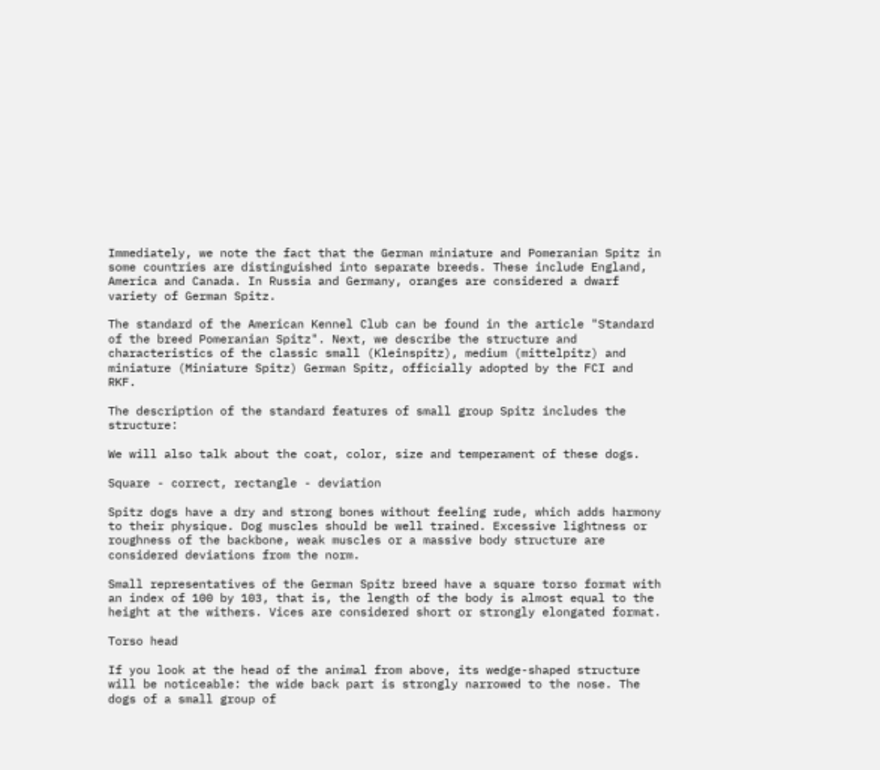Immediately, we note the fact that the German miniature and Pomeranian Spitz in some countries are distinguished into separate breeds. These include England, America and Canada. In Russia and Germany, oranges are considered a dwarf variety of German Spitz.

The standard of the American Kennel Club can be found in the article "Standard of the breed Pomeranian Spitz". Next, we describe the structure and characteristics of the classic small (Kleinspitz), medium (mittelpitz) and miniature (Miniature Spitz) German Spitz, officially adopted by the FCI and RKF.

The description of the standard features of small group Spitz includes the structure:

We will also talk about the coat, color, size and temperament of these dogs.

Square - correct, rectangle - deviation

Spitz dogs have a dry and strong bones without feeling rude, which adds harmony to their physique. Dog muscles should be well trained. Excessive lightness or roughness of the backbone, weak muscles or a massive body structure are considered deviations from the norm.

Small representatives of the German Spitz breed have a square torso format with an index of 100 by 103, that is, the length of the body is almost equal to the height at the withers. Vices are considered short or strongly elongated format.

Torso head

If you look at the head of the animal from above, its wedge-shaped structure will be noticeable: the wide back part is strongly narrowed to the nose. The dogs of a small group of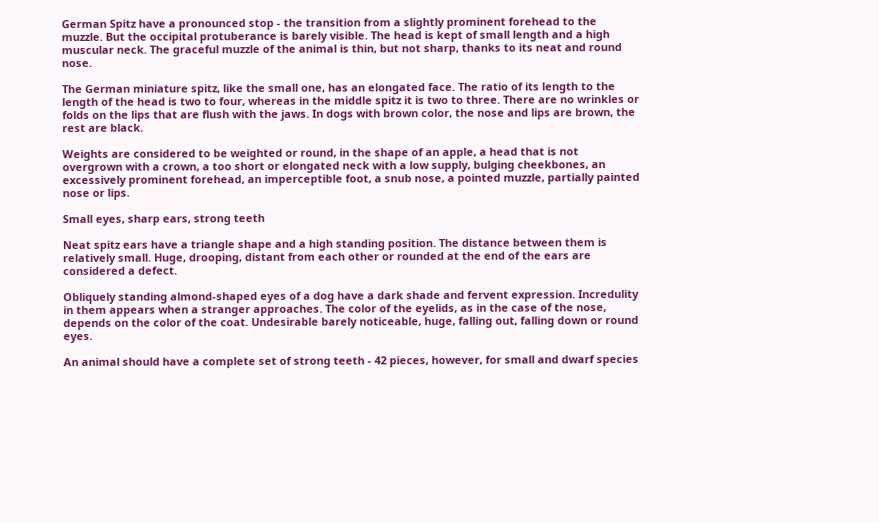German Spitz have a pronounced stop - the transition from a slightly prominent forehead to the muzzle. But the occipital protuberance is barely visible. The head is kept of small length and a high muscular neck. The graceful muzzle of the animal is thin, but not sharp, thanks to its neat and round nose.

The German miniature spitz, like the small one, has an elongated face. The ratio of its length to the length of the head is two to four, whereas in the middle spitz it is two to three. There are no wrinkles or folds on the lips that are flush with the jaws. In dogs with brown color, the nose and lips are brown, the rest are black.

Weights are considered to be weighted or round, in the shape of an apple, a head that is not overgrown with a crown, a too short or elongated neck with a low supply, bulging cheekbones, an excessively prominent forehead, an imperceptible foot, a snub nose, a pointed muzzle, partially painted nose or lips.

Small eyes, sharp ears, strong teeth

Neat spitz ears have a triangle shape and a high standing position. The distance between them is relatively small. Huge, drooping, distant from each other or rounded at the end of the ears are considered a defect.

Obliquely standing almond-shaped eyes of a dog have a dark shade and fervent expression. Incredulity in them appears when a stranger approaches. The color of the eyelids, as in the case of the nose, depends on the color of the coat. Undesirable barely noticeable, huge, falling out, falling down or round eyes.

An animal should have a complete set of strong teeth - 42 pieces, however, for small and dwarf species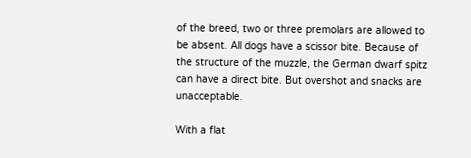of the breed, two or three premolars are allowed to be absent. All dogs have a scissor bite. Because of the structure of the muzzle, the German dwarf spitz can have a direct bite. But overshot and snacks are unacceptable.

With a flat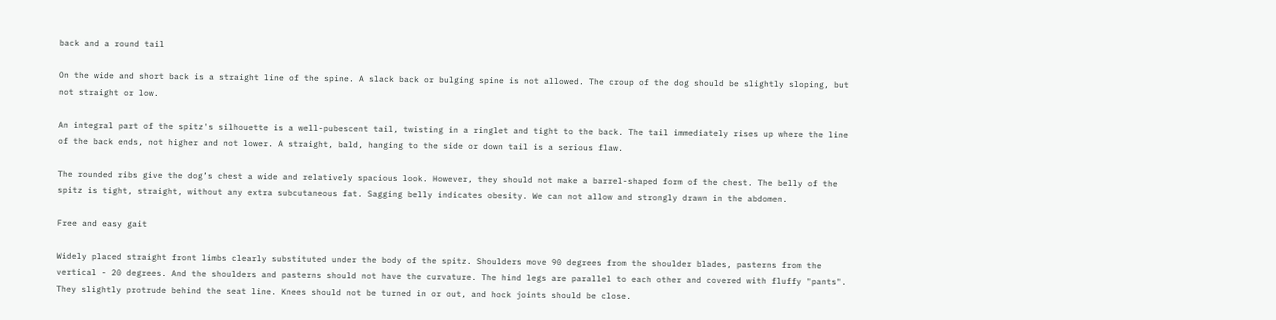back and a round tail

On the wide and short back is a straight line of the spine. A slack back or bulging spine is not allowed. The croup of the dog should be slightly sloping, but not straight or low.

An integral part of the spitz's silhouette is a well-pubescent tail, twisting in a ringlet and tight to the back. The tail immediately rises up where the line of the back ends, not higher and not lower. A straight, bald, hanging to the side or down tail is a serious flaw.

The rounded ribs give the dog’s chest a wide and relatively spacious look. However, they should not make a barrel-shaped form of the chest. The belly of the spitz is tight, straight, without any extra subcutaneous fat. Sagging belly indicates obesity. We can not allow and strongly drawn in the abdomen.

Free and easy gait

Widely placed straight front limbs clearly substituted under the body of the spitz. Shoulders move 90 degrees from the shoulder blades, pasterns from the vertical - 20 degrees. And the shoulders and pasterns should not have the curvature. The hind legs are parallel to each other and covered with fluffy "pants". They slightly protrude behind the seat line. Knees should not be turned in or out, and hock joints should be close.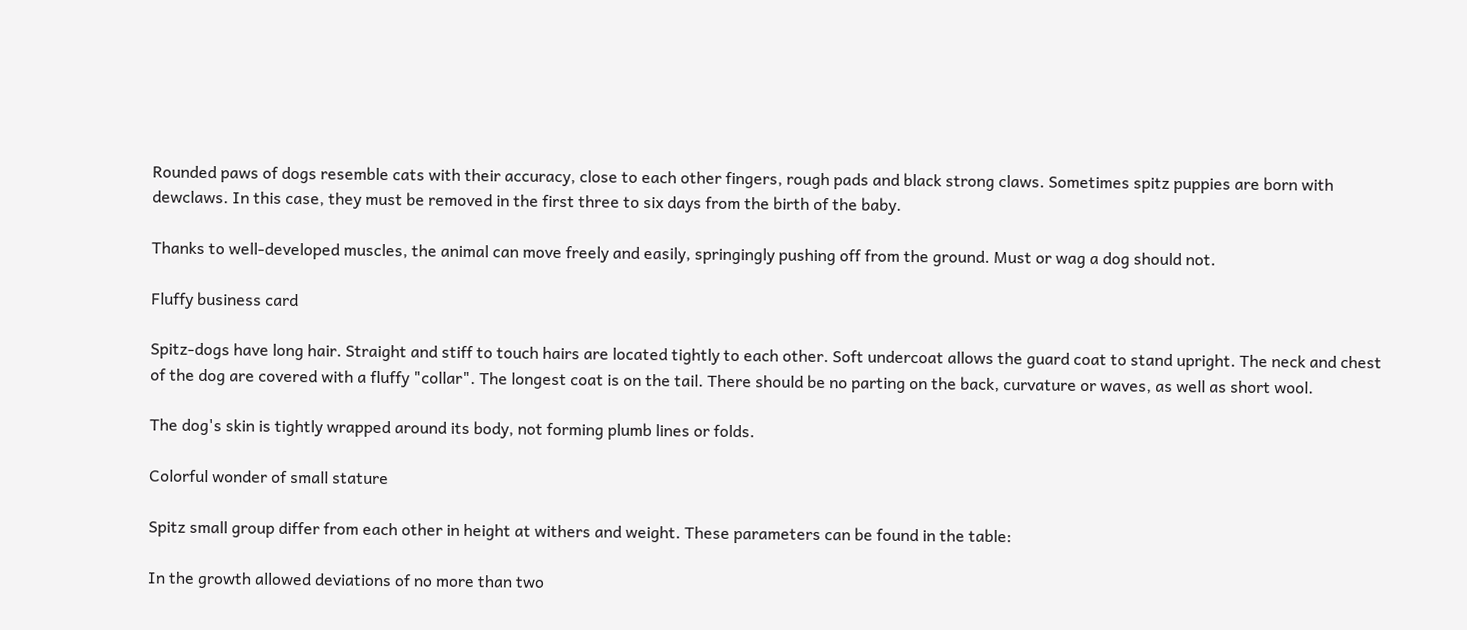Rounded paws of dogs resemble cats with their accuracy, close to each other fingers, rough pads and black strong claws. Sometimes spitz puppies are born with dewclaws. In this case, they must be removed in the first three to six days from the birth of the baby.

Thanks to well-developed muscles, the animal can move freely and easily, springingly pushing off from the ground. Must or wag a dog should not.

Fluffy business card

Spitz-dogs have long hair. Straight and stiff to touch hairs are located tightly to each other. Soft undercoat allows the guard coat to stand upright. The neck and chest of the dog are covered with a fluffy "collar". The longest coat is on the tail. There should be no parting on the back, curvature or waves, as well as short wool.

The dog's skin is tightly wrapped around its body, not forming plumb lines or folds.

Colorful wonder of small stature

Spitz small group differ from each other in height at withers and weight. These parameters can be found in the table:

In the growth allowed deviations of no more than two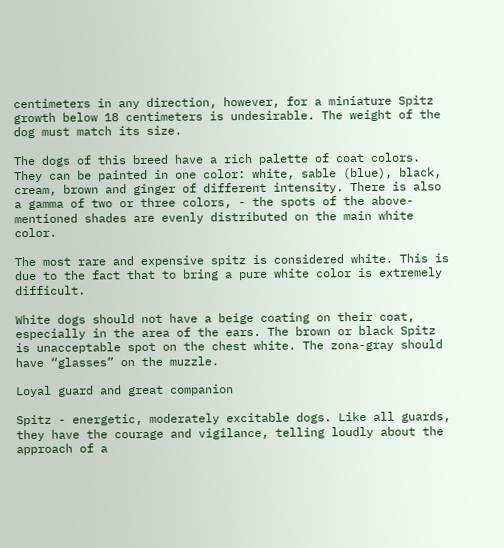centimeters in any direction, however, for a miniature Spitz growth below 18 centimeters is undesirable. The weight of the dog must match its size.

The dogs of this breed have a rich palette of coat colors. They can be painted in one color: white, sable (blue), black, cream, brown and ginger of different intensity. There is also a gamma of two or three colors, - the spots of the above-mentioned shades are evenly distributed on the main white color.

The most rare and expensive spitz is considered white. This is due to the fact that to bring a pure white color is extremely difficult.

White dogs should not have a beige coating on their coat, especially in the area of the ears. The brown or black Spitz is unacceptable spot on the chest white. The zona-gray should have “glasses” on the muzzle.

Loyal guard and great companion

Spitz - energetic, moderately excitable dogs. Like all guards, they have the courage and vigilance, telling loudly about the approach of a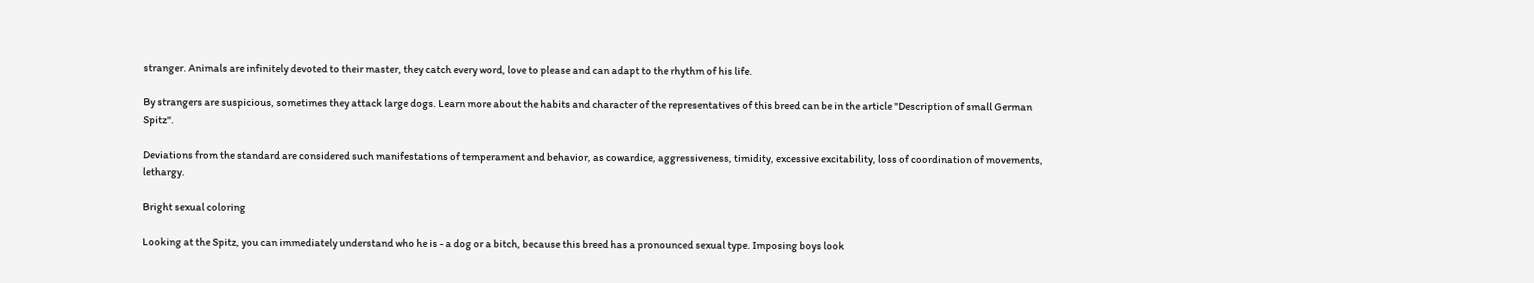stranger. Animals are infinitely devoted to their master, they catch every word, love to please and can adapt to the rhythm of his life.

By strangers are suspicious, sometimes they attack large dogs. Learn more about the habits and character of the representatives of this breed can be in the article "Description of small German Spitz".

Deviations from the standard are considered such manifestations of temperament and behavior, as cowardice, aggressiveness, timidity, excessive excitability, loss of coordination of movements, lethargy.

Bright sexual coloring

Looking at the Spitz, you can immediately understand who he is - a dog or a bitch, because this breed has a pronounced sexual type. Imposing boys look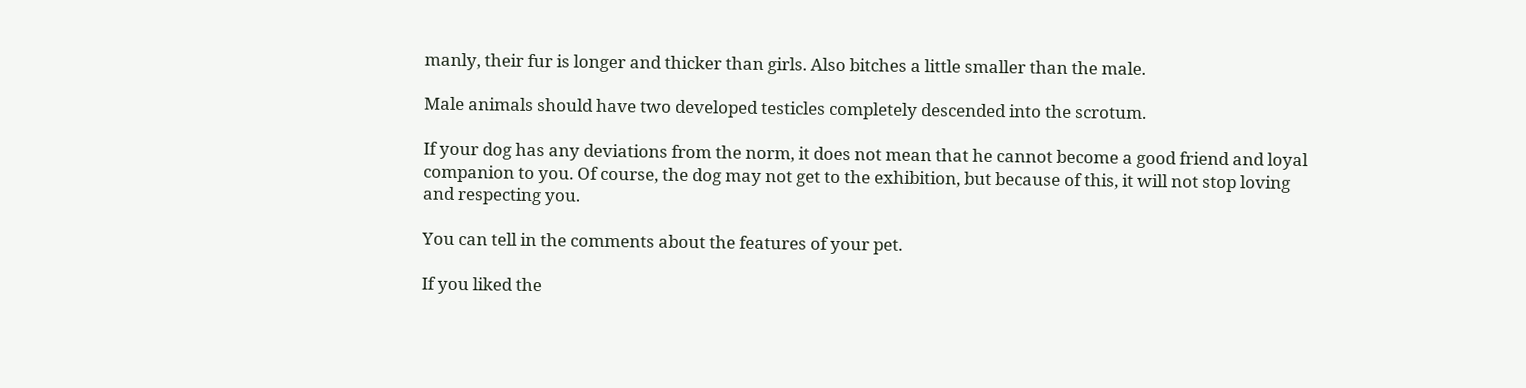manly, their fur is longer and thicker than girls. Also bitches a little smaller than the male.

Male animals should have two developed testicles completely descended into the scrotum.

If your dog has any deviations from the norm, it does not mean that he cannot become a good friend and loyal companion to you. Of course, the dog may not get to the exhibition, but because of this, it will not stop loving and respecting you.

You can tell in the comments about the features of your pet.

If you liked the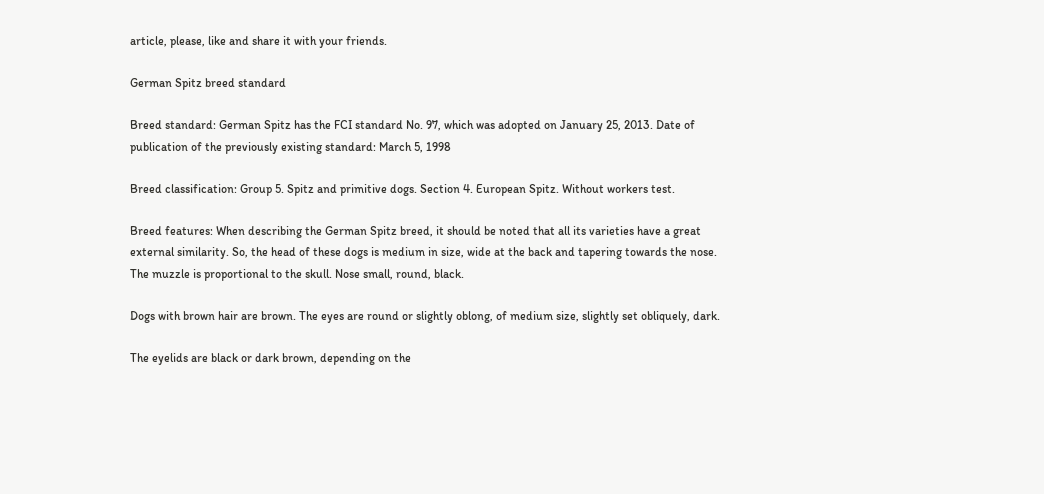article, please, like and share it with your friends.

German Spitz breed standard

Breed standard: German Spitz has the FCI standard No. 97, which was adopted on January 25, 2013. Date of publication of the previously existing standard: March 5, 1998

Breed classification: Group 5. Spitz and primitive dogs. Section 4. European Spitz. Without workers test.

Breed features: When describing the German Spitz breed, it should be noted that all its varieties have a great external similarity. So, the head of these dogs is medium in size, wide at the back and tapering towards the nose. The muzzle is proportional to the skull. Nose small, round, black.

Dogs with brown hair are brown. The eyes are round or slightly oblong, of medium size, slightly set obliquely, dark.

The eyelids are black or dark brown, depending on the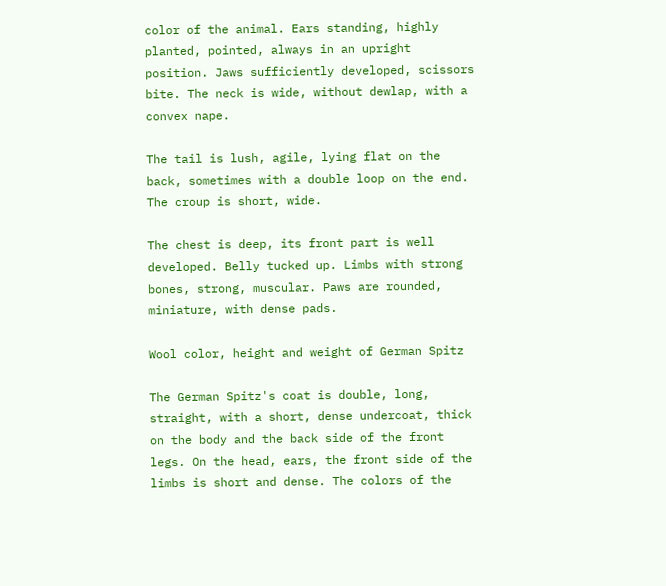color of the animal. Ears standing, highly planted, pointed, always in an upright position. Jaws sufficiently developed, scissors bite. The neck is wide, without dewlap, with a convex nape.

The tail is lush, agile, lying flat on the back, sometimes with a double loop on the end. The croup is short, wide.

The chest is deep, its front part is well developed. Belly tucked up. Limbs with strong bones, strong, muscular. Paws are rounded, miniature, with dense pads.

Wool color, height and weight of German Spitz

The German Spitz's coat is double, long, straight, with a short, dense undercoat, thick on the body and the back side of the front legs. On the head, ears, the front side of the limbs is short and dense. The colors of the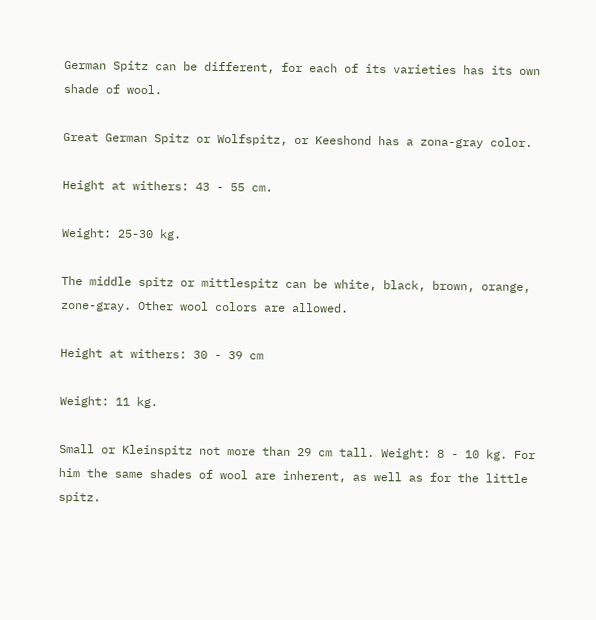German Spitz can be different, for each of its varieties has its own shade of wool.

Great German Spitz or Wolfspitz, or Keeshond has a zona-gray color.

Height at withers: 43 - 55 cm.

Weight: 25-30 kg.

The middle spitz or mittlespitz can be white, black, brown, orange, zone-gray. Other wool colors are allowed.

Height at withers: 30 - 39 cm

Weight: 11 kg.

Small or Kleinspitz not more than 29 cm tall. Weight: 8 - 10 kg. For him the same shades of wool are inherent, as well as for the little spitz.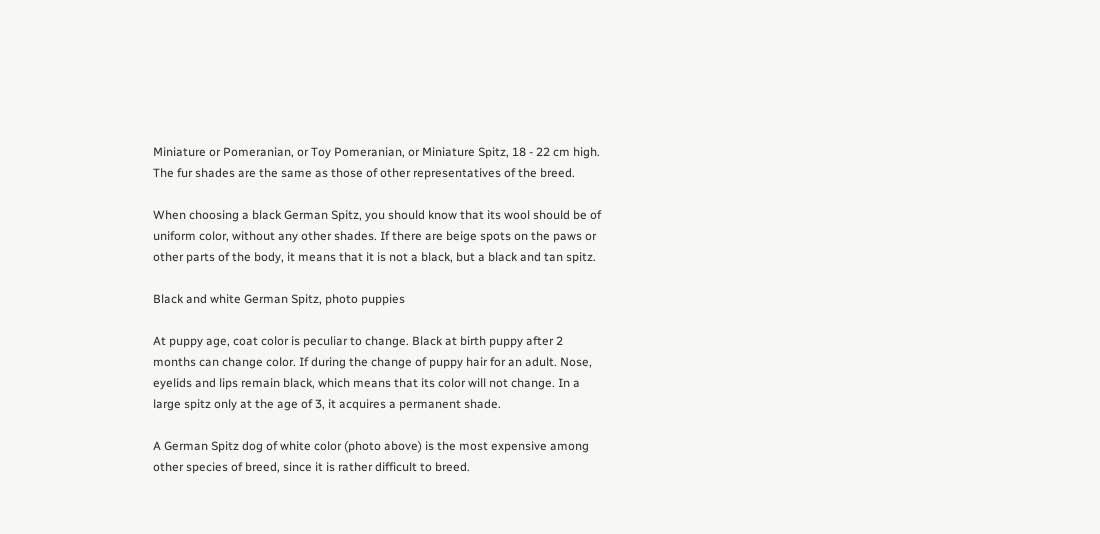Miniature or Pomeranian, or Toy Pomeranian, or Miniature Spitz, 18 - 22 cm high. The fur shades are the same as those of other representatives of the breed.

When choosing a black German Spitz, you should know that its wool should be of uniform color, without any other shades. If there are beige spots on the paws or other parts of the body, it means that it is not a black, but a black and tan spitz.

Black and white German Spitz, photo puppies

At puppy age, coat color is peculiar to change. Black at birth puppy after 2 months can change color. If during the change of puppy hair for an adult. Nose, eyelids and lips remain black, which means that its color will not change. In a large spitz only at the age of 3, it acquires a permanent shade.

A German Spitz dog of white color (photo above) is the most expensive among other species of breed, since it is rather difficult to breed.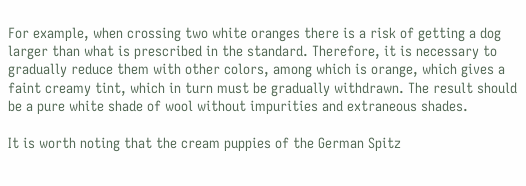For example, when crossing two white oranges there is a risk of getting a dog larger than what is prescribed in the standard. Therefore, it is necessary to gradually reduce them with other colors, among which is orange, which gives a faint creamy tint, which in turn must be gradually withdrawn. The result should be a pure white shade of wool without impurities and extraneous shades.

It is worth noting that the cream puppies of the German Spitz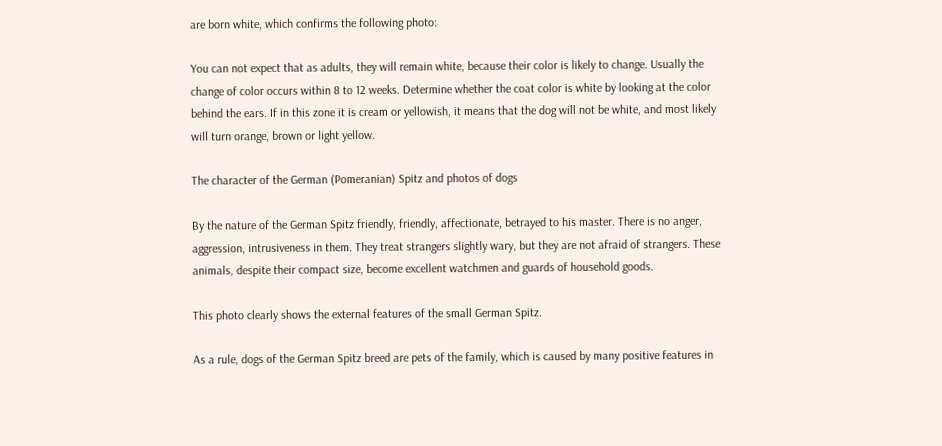are born white, which confirms the following photo:

You can not expect that as adults, they will remain white, because their color is likely to change. Usually the change of color occurs within 8 to 12 weeks. Determine whether the coat color is white by looking at the color behind the ears. If in this zone it is cream or yellowish, it means that the dog will not be white, and most likely will turn orange, brown or light yellow.

The character of the German (Pomeranian) Spitz and photos of dogs

By the nature of the German Spitz friendly, friendly, affectionate, betrayed to his master. There is no anger, aggression, intrusiveness in them. They treat strangers slightly wary, but they are not afraid of strangers. These animals, despite their compact size, become excellent watchmen and guards of household goods.

This photo clearly shows the external features of the small German Spitz.

As a rule, dogs of the German Spitz breed are pets of the family, which is caused by many positive features in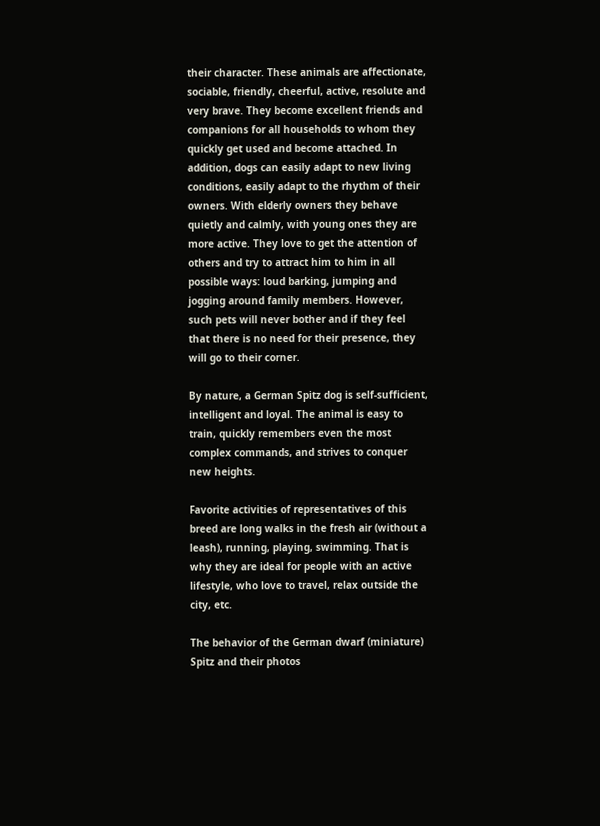their character. These animals are affectionate, sociable, friendly, cheerful, active, resolute and very brave. They become excellent friends and companions for all households to whom they quickly get used and become attached. In addition, dogs can easily adapt to new living conditions, easily adapt to the rhythm of their owners. With elderly owners they behave quietly and calmly, with young ones they are more active. They love to get the attention of others and try to attract him to him in all possible ways: loud barking, jumping and jogging around family members. However, such pets will never bother and if they feel that there is no need for their presence, they will go to their corner.

By nature, a German Spitz dog is self-sufficient, intelligent and loyal. The animal is easy to train, quickly remembers even the most complex commands, and strives to conquer new heights.

Favorite activities of representatives of this breed are long walks in the fresh air (without a leash), running, playing, swimming. That is why they are ideal for people with an active lifestyle, who love to travel, relax outside the city, etc.

The behavior of the German dwarf (miniature) Spitz and their photos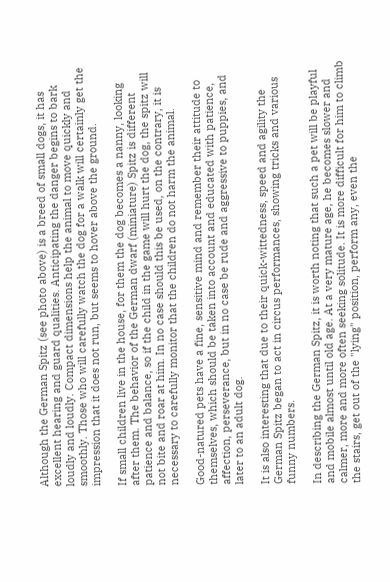Although the German Spitz (see photo above) is a breed of small dogs, it has excellent hearing and guard qualities. Anticipating the danger begins to bark loudly and loudly. Compact dimensions help the animal to move quickly and smoothly. Those who will carefully watch the dog for a walk will certainly get the impression that it does not run, but seems to hover above the ground.

If small children live in the house, for them the dog becomes a nanny, looking after them. The behavior of the German dwarf (miniature) Spitz is different patience and balance, so if the child in the game will hurt the dog, the spitz will not bite and roar at him. In no case should this be used, on the contrary, it is necessary to carefully monitor that the children do not harm the animal.

Good-natured pets have a fine, sensitive mind and remember their attitude to themselves, which should be taken into account and educated with patience, affection, perseverance, but in no case be rude and aggressive to puppies, and later to an adult dog.

It is also interesting that due to their quick-wittedness, speed and agility the German Spitz began to act in circus performances, showing tricks and various funny numbers.

In describing the German Spitz, it is worth noting that such a pet will be playful and mobile almost until old age. At a very mature age, he becomes slower and calmer, more and more often seeking solitude. It is more difficult for him to climb the stairs, get out of the "lying" position, perform any, even the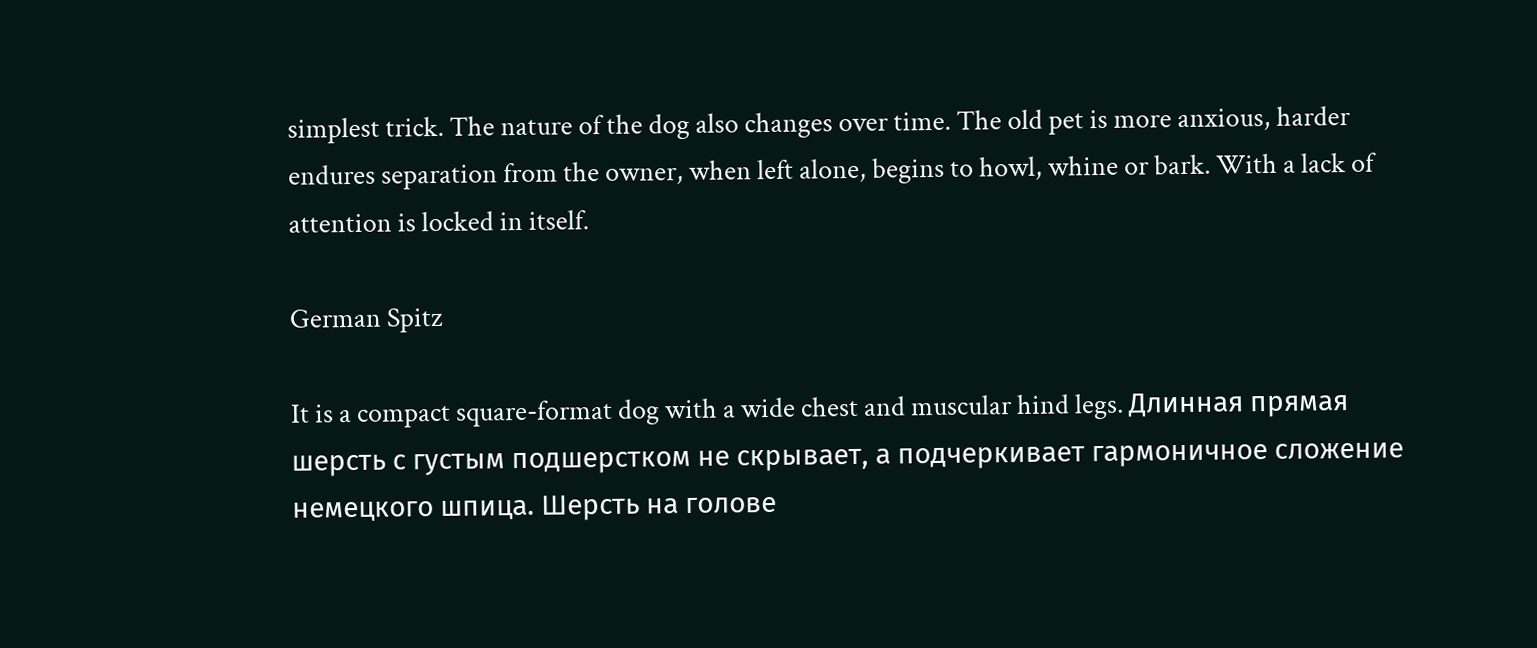simplest trick. The nature of the dog also changes over time. The old pet is more anxious, harder endures separation from the owner, when left alone, begins to howl, whine or bark. With a lack of attention is locked in itself.

German Spitz

It is a compact square-format dog with a wide chest and muscular hind legs. Длинная прямая шерсть с густым подшерстком не скрывает, а подчеркивает гармоничное сложение немецкого шпица. Шерсть на голове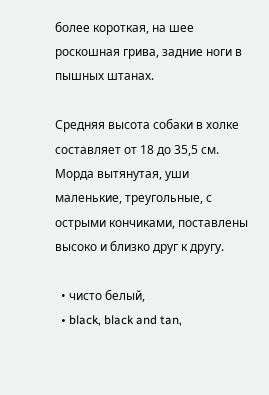более короткая, на шее роскошная грива, задние ноги в пышных штанах.

Средняя высота собаки в холке составляет от 18 до 35,5 см. Морда вытянутая, уши маленькие, треугольные, с острыми кончиками, поставлены высоко и близко друг к другу.

  • чисто белый,
  • black, black and tan,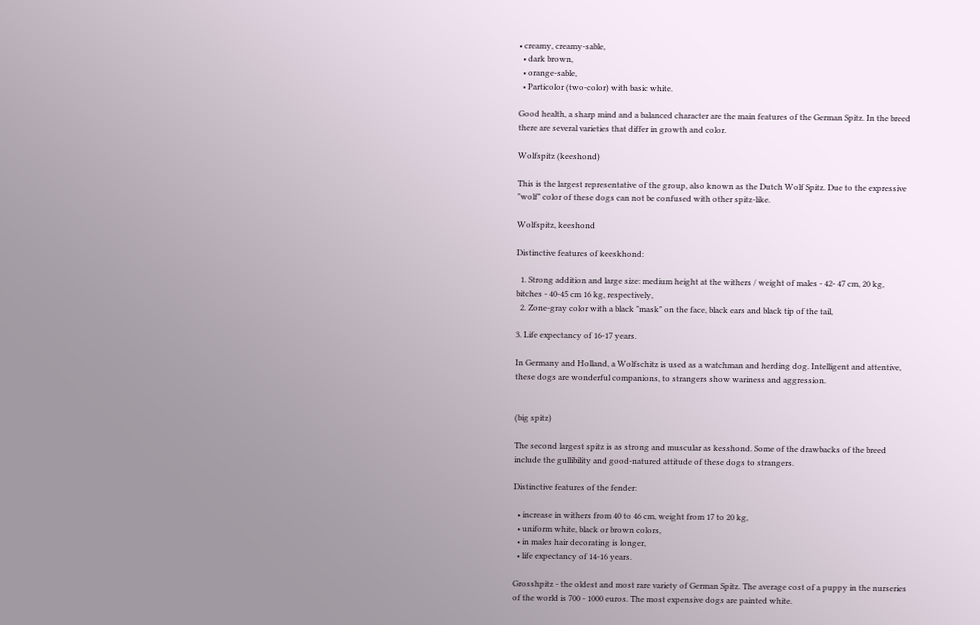• creamy, creamy-sable,
  • dark brown,
  • orange-sable,
  • Particolor (two-color) with basic white.

Good health, a sharp mind and a balanced character are the main features of the German Spitz. In the breed there are several varieties that differ in growth and color.

Wolfspitz (keeshond)

This is the largest representative of the group, also known as the Dutch Wolf Spitz. Due to the expressive "wolf" color of these dogs can not be confused with other spitz-like.

Wolfspitz, keeshond

Distinctive features of keeskhond:

  1. Strong addition and large size: medium height at the withers / weight of males - 42- 47 cm, 20 kg, bitches - 40-45 cm 16 kg, respectively,
  2. Zone-gray color with a black "mask" on the face, black ears and black tip of the tail,

3. Life expectancy of 16-17 years.

In Germany and Holland, a Wolfschitz is used as a watchman and herding dog. Intelligent and attentive, these dogs are wonderful companions, to strangers show wariness and aggression.


(big spitz)

The second largest spitz is as strong and muscular as kesshond. Some of the drawbacks of the breed include the gullibility and good-natured attitude of these dogs to strangers.

Distinctive features of the fender:

  • increase in withers from 40 to 46 cm, weight from 17 to 20 kg,
  • uniform white, black or brown colors,
  • in males hair decorating is longer,
  • life expectancy of 14-16 years.

Grosshpitz - the oldest and most rare variety of German Spitz. The average cost of a puppy in the nurseries of the world is 700 - 1000 euros. The most expensive dogs are painted white.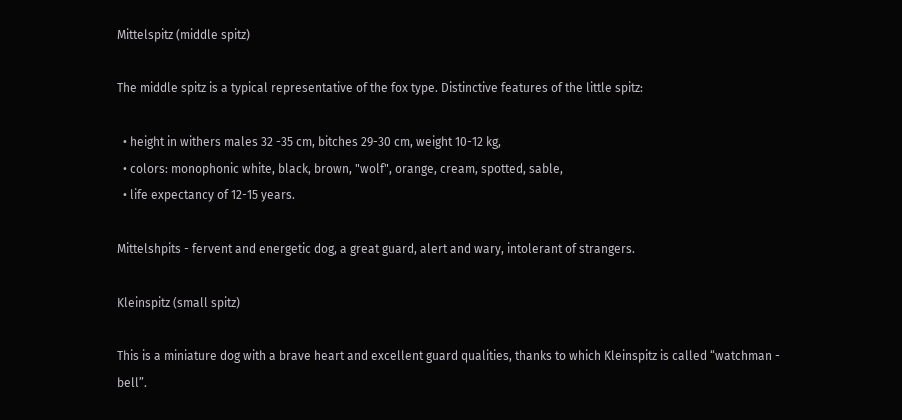Mittelspitz (middle spitz)

The middle spitz is a typical representative of the fox type. Distinctive features of the little spitz:

  • height in withers males 32 -35 cm, bitches 29-30 cm, weight 10-12 kg,
  • colors: monophonic white, black, brown, "wolf", orange, cream, spotted, sable,
  • life expectancy of 12-15 years.

Mittelshpits - fervent and energetic dog, a great guard, alert and wary, intolerant of strangers.

Kleinspitz (small spitz)

This is a miniature dog with a brave heart and excellent guard qualities, thanks to which Kleinspitz is called “watchman - bell”.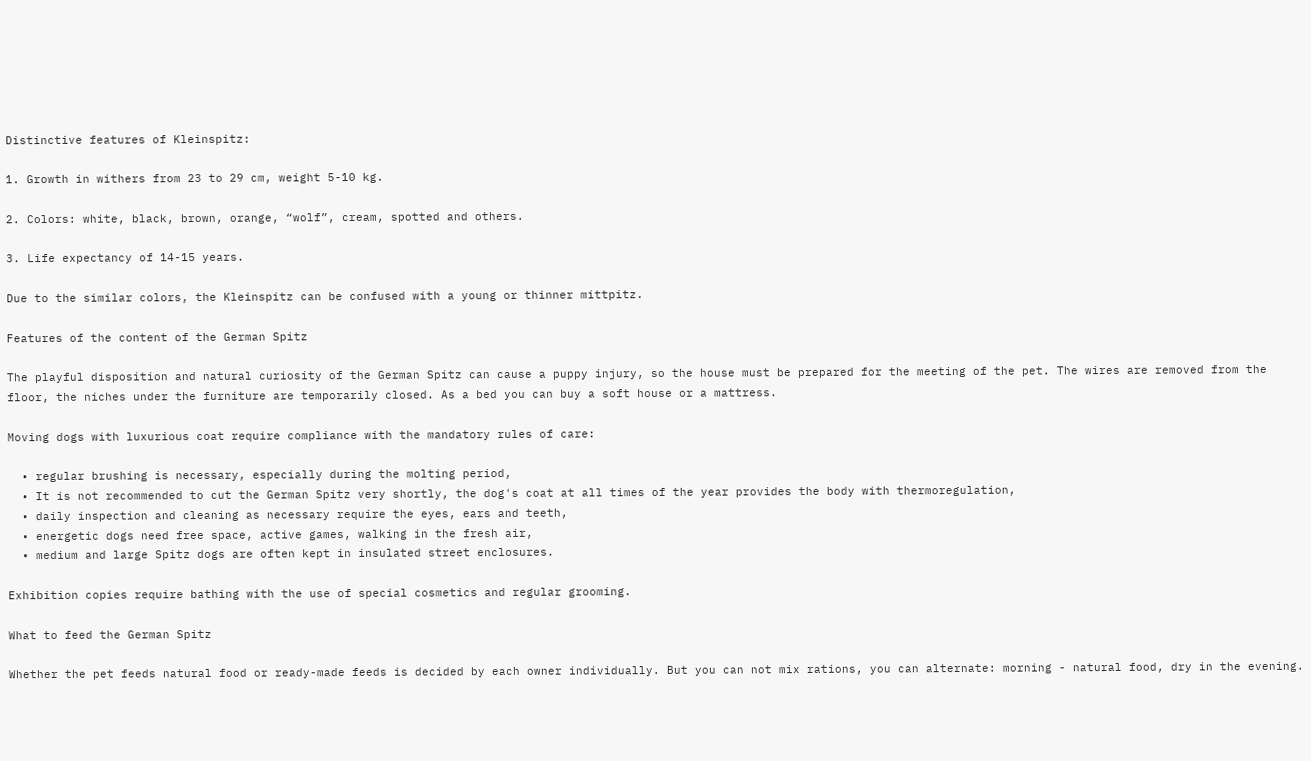Distinctive features of Kleinspitz:

1. Growth in withers from 23 to 29 cm, weight 5-10 kg.

2. Colors: white, black, brown, orange, “wolf”, cream, spotted and others.

3. Life expectancy of 14-15 years.

Due to the similar colors, the Kleinspitz can be confused with a young or thinner mittpitz.

Features of the content of the German Spitz

The playful disposition and natural curiosity of the German Spitz can cause a puppy injury, so the house must be prepared for the meeting of the pet. The wires are removed from the floor, the niches under the furniture are temporarily closed. As a bed you can buy a soft house or a mattress.

Moving dogs with luxurious coat require compliance with the mandatory rules of care:

  • regular brushing is necessary, especially during the molting period,
  • It is not recommended to cut the German Spitz very shortly, the dog's coat at all times of the year provides the body with thermoregulation,
  • daily inspection and cleaning as necessary require the eyes, ears and teeth,
  • energetic dogs need free space, active games, walking in the fresh air,
  • medium and large Spitz dogs are often kept in insulated street enclosures.

Exhibition copies require bathing with the use of special cosmetics and regular grooming.

What to feed the German Spitz

Whether the pet feeds natural food or ready-made feeds is decided by each owner individually. But you can not mix rations, you can alternate: morning - natural food, dry in the evening.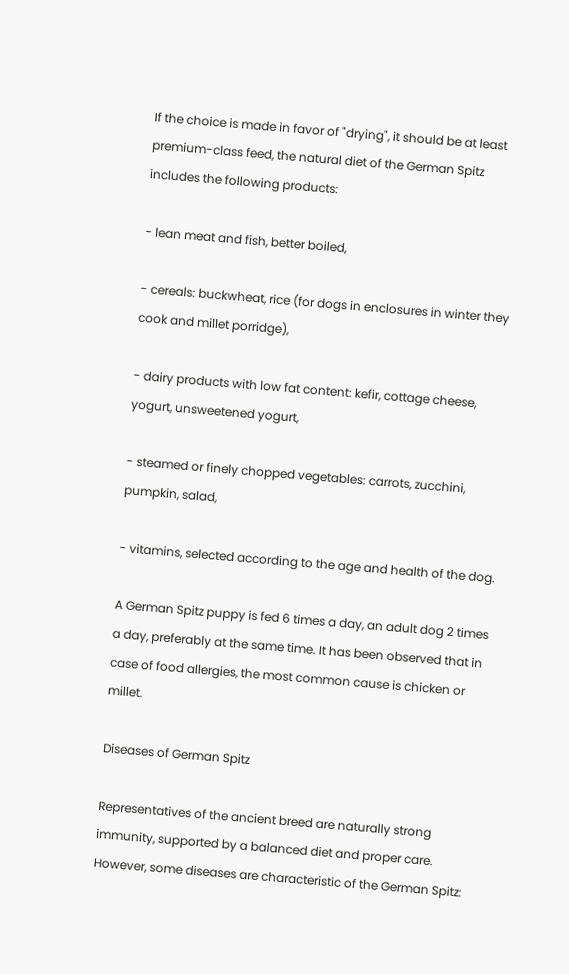If the choice is made in favor of "drying", it should be at least premium-class feed, the natural diet of the German Spitz includes the following products:

- lean meat and fish, better boiled,

- cereals: buckwheat, rice (for dogs in enclosures in winter they cook and millet porridge),

- dairy products with low fat content: kefir, cottage cheese, yogurt, unsweetened yogurt,

- steamed or finely chopped vegetables: carrots, zucchini, pumpkin, salad,

- vitamins, selected according to the age and health of the dog.

A German Spitz puppy is fed 6 times a day, an adult dog 2 times a day, preferably at the same time. It has been observed that in case of food allergies, the most common cause is chicken or millet.

Diseases of German Spitz

Representatives of the ancient breed are naturally strong immunity, supported by a balanced diet and proper care. However, some diseases are characteristic of the German Spitz: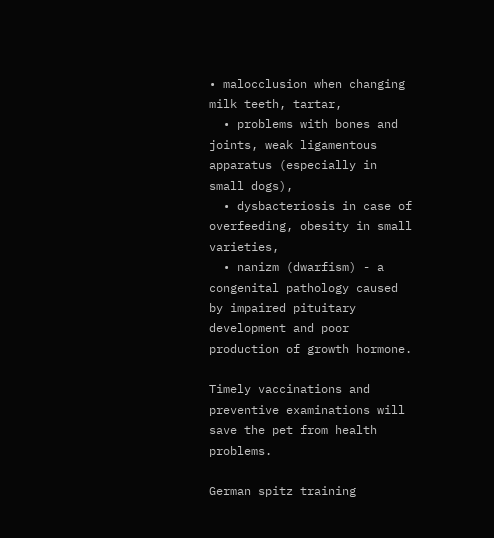• malocclusion when changing milk teeth, tartar,
  • problems with bones and joints, weak ligamentous apparatus (especially in small dogs),
  • dysbacteriosis in case of overfeeding, obesity in small varieties,
  • nanizm (dwarfism) - a congenital pathology caused by impaired pituitary development and poor production of growth hormone.

Timely vaccinations and preventive examinations will save the pet from health problems.

German spitz training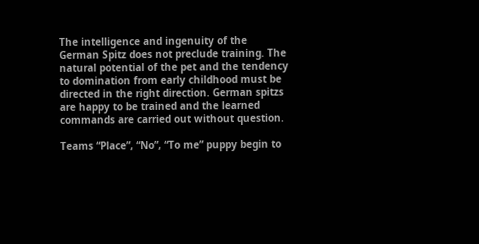The intelligence and ingenuity of the German Spitz does not preclude training. The natural potential of the pet and the tendency to domination from early childhood must be directed in the right direction. German spitzs are happy to be trained and the learned commands are carried out without question.

Teams “Place”, “No”, “To me” puppy begin to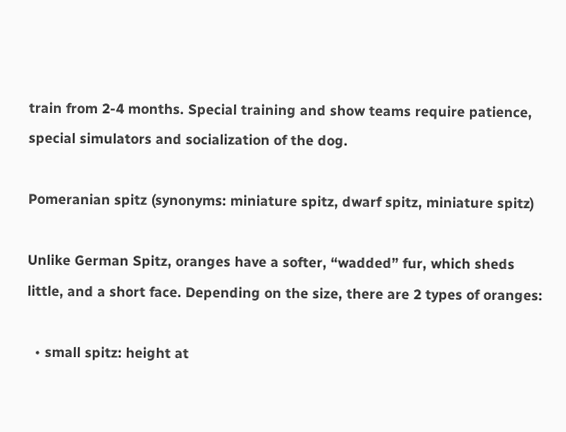train from 2-4 months. Special training and show teams require patience, special simulators and socialization of the dog.

Pomeranian spitz (synonyms: miniature spitz, dwarf spitz, miniature spitz)

Unlike German Spitz, oranges have a softer, “wadded” fur, which sheds little, and a short face. Depending on the size, there are 2 types of oranges:

  • small spitz: height at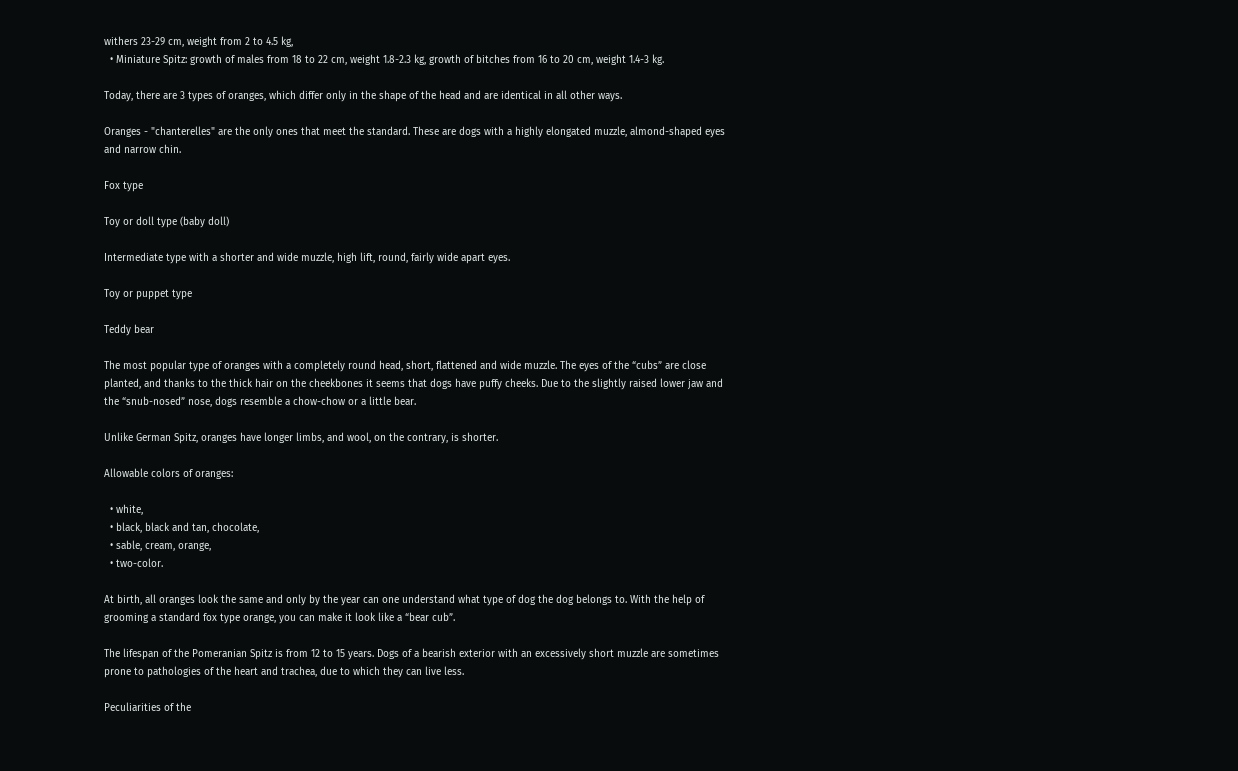withers 23-29 cm, weight from 2 to 4.5 kg,
  • Miniature Spitz: growth of males from 18 to 22 cm, weight 1.8-2.3 kg, growth of bitches from 16 to 20 cm, weight 1.4-3 kg.

Today, there are 3 types of oranges, which differ only in the shape of the head and are identical in all other ways.

Oranges - "chanterelles" are the only ones that meet the standard. These are dogs with a highly elongated muzzle, almond-shaped eyes and narrow chin.

Fox type

Toy or doll type (baby doll)

Intermediate type with a shorter and wide muzzle, high lift, round, fairly wide apart eyes.

Toy or puppet type

Teddy bear

The most popular type of oranges with a completely round head, short, flattened and wide muzzle. The eyes of the “cubs” are close planted, and thanks to the thick hair on the cheekbones it seems that dogs have puffy cheeks. Due to the slightly raised lower jaw and the “snub-nosed” nose, dogs resemble a chow-chow or a little bear.

Unlike German Spitz, oranges have longer limbs, and wool, on the contrary, is shorter.

Allowable colors of oranges:

  • white,
  • black, black and tan, chocolate,
  • sable, cream, orange,
  • two-color.

At birth, all oranges look the same and only by the year can one understand what type of dog the dog belongs to. With the help of grooming a standard fox type orange, you can make it look like a “bear cub”.

The lifespan of the Pomeranian Spitz is from 12 to 15 years. Dogs of a bearish exterior with an excessively short muzzle are sometimes prone to pathologies of the heart and trachea, due to which they can live less.

Peculiarities of the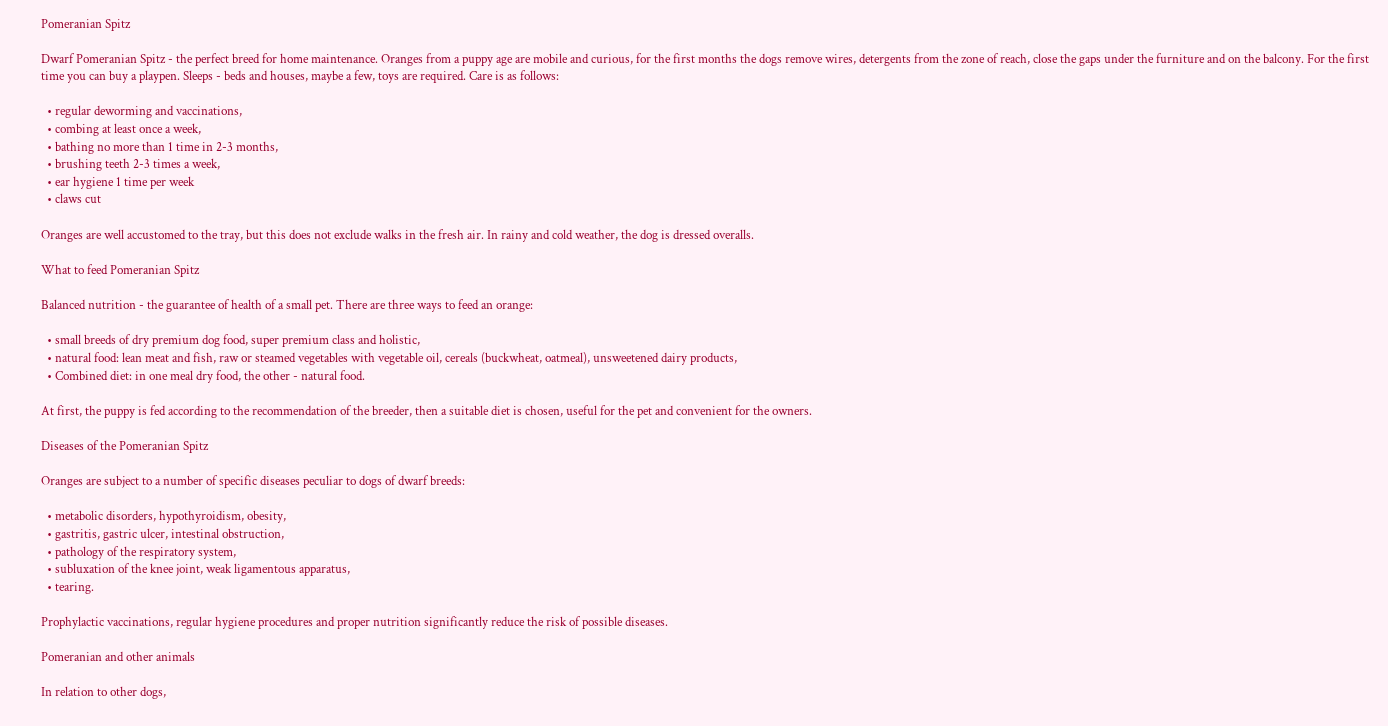Pomeranian Spitz

Dwarf Pomeranian Spitz - the perfect breed for home maintenance. Oranges from a puppy age are mobile and curious, for the first months the dogs remove wires, detergents from the zone of reach, close the gaps under the furniture and on the balcony. For the first time you can buy a playpen. Sleeps - beds and houses, maybe a few, toys are required. Care is as follows:

  • regular deworming and vaccinations,
  • combing at least once a week,
  • bathing no more than 1 time in 2-3 months,
  • brushing teeth 2-3 times a week,
  • ear hygiene 1 time per week
  • claws cut

Oranges are well accustomed to the tray, but this does not exclude walks in the fresh air. In rainy and cold weather, the dog is dressed overalls.

What to feed Pomeranian Spitz

Balanced nutrition - the guarantee of health of a small pet. There are three ways to feed an orange:

  • small breeds of dry premium dog food, super premium class and holistic,
  • natural food: lean meat and fish, raw or steamed vegetables with vegetable oil, cereals (buckwheat, oatmeal), unsweetened dairy products,
  • Combined diet: in one meal dry food, the other - natural food.

At first, the puppy is fed according to the recommendation of the breeder, then a suitable diet is chosen, useful for the pet and convenient for the owners.

Diseases of the Pomeranian Spitz

Oranges are subject to a number of specific diseases peculiar to dogs of dwarf breeds:

  • metabolic disorders, hypothyroidism, obesity,
  • gastritis, gastric ulcer, intestinal obstruction,
  • pathology of the respiratory system,
  • subluxation of the knee joint, weak ligamentous apparatus,
  • tearing.

Prophylactic vaccinations, regular hygiene procedures and proper nutrition significantly reduce the risk of possible diseases.

Pomeranian and other animals

In relation to other dogs,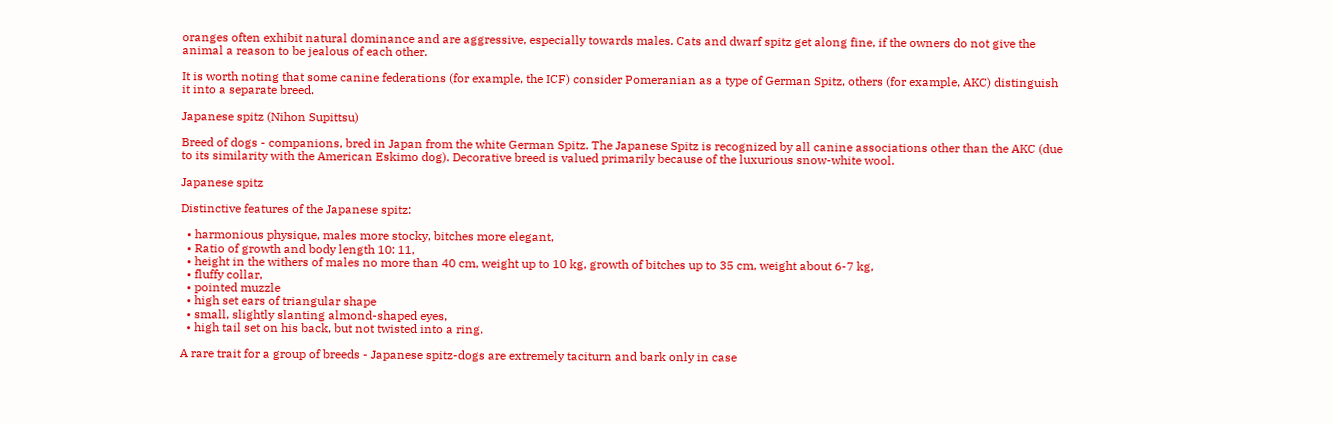oranges often exhibit natural dominance and are aggressive, especially towards males. Cats and dwarf spitz get along fine, if the owners do not give the animal a reason to be jealous of each other.

It is worth noting that some canine federations (for example, the ICF) consider Pomeranian as a type of German Spitz, others (for example, AKC) distinguish it into a separate breed.

Japanese spitz (Nihon Supittsu)

Breed of dogs - companions, bred in Japan from the white German Spitz. The Japanese Spitz is recognized by all canine associations other than the AKC (due to its similarity with the American Eskimo dog). Decorative breed is valued primarily because of the luxurious snow-white wool.

Japanese spitz

Distinctive features of the Japanese spitz:

  • harmonious physique, males more stocky, bitches more elegant,
  • Ratio of growth and body length 10: 11,
  • height in the withers of males no more than 40 cm, weight up to 10 kg, growth of bitches up to 35 cm, weight about 6-7 kg,
  • fluffy collar,
  • pointed muzzle
  • high set ears of triangular shape
  • small, slightly slanting almond-shaped eyes,
  • high tail set on his back, but not twisted into a ring.

A rare trait for a group of breeds - Japanese spitz-dogs are extremely taciturn and bark only in case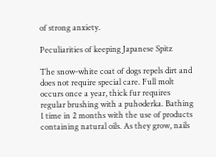of strong anxiety.

Peculiarities of keeping Japanese Spitz

The snow-white coat of dogs repels dirt and does not require special care. Full molt occurs once a year, thick fur requires regular brushing with a puhoderka. Bathing 1 time in 2 months with the use of products containing natural oils. As they grow, nails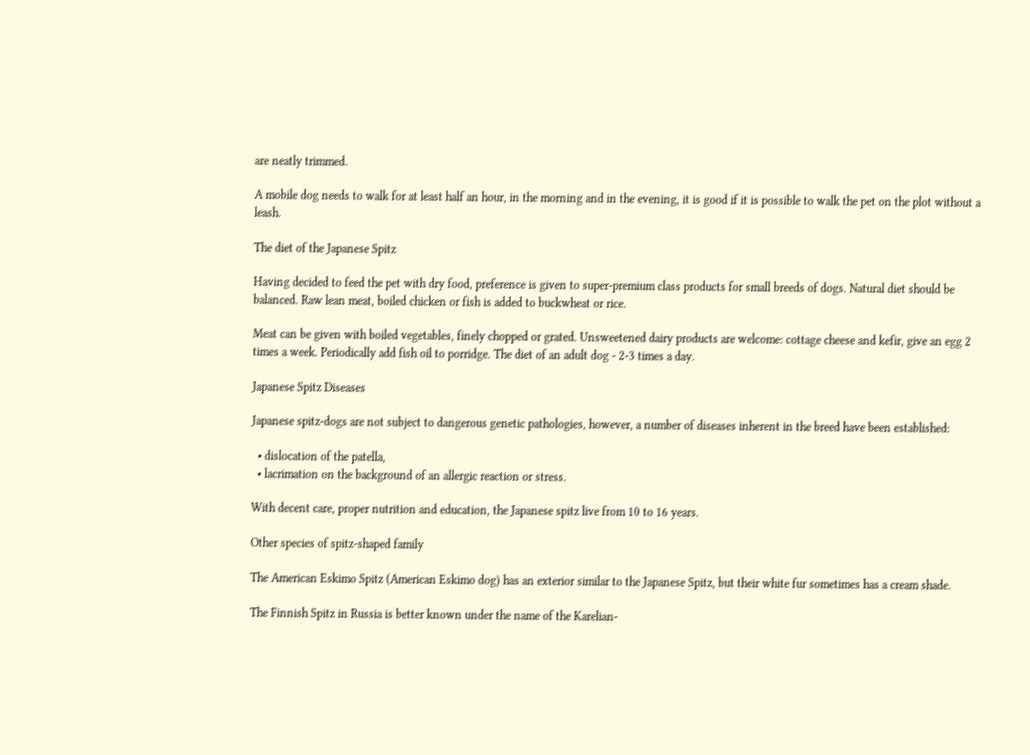are neatly trimmed.

A mobile dog needs to walk for at least half an hour, in the morning and in the evening, it is good if it is possible to walk the pet on the plot without a leash.

The diet of the Japanese Spitz

Having decided to feed the pet with dry food, preference is given to super-premium class products for small breeds of dogs. Natural diet should be balanced. Raw lean meat, boiled chicken or fish is added to buckwheat or rice.

Meat can be given with boiled vegetables, finely chopped or grated. Unsweetened dairy products are welcome: cottage cheese and kefir, give an egg 2 times a week. Periodically add fish oil to porridge. The diet of an adult dog - 2-3 times a day.

Japanese Spitz Diseases

Japanese spitz-dogs are not subject to dangerous genetic pathologies, however, a number of diseases inherent in the breed have been established:

  • dislocation of the patella,
  • lacrimation on the background of an allergic reaction or stress.

With decent care, proper nutrition and education, the Japanese spitz live from 10 to 16 years.

Other species of spitz-shaped family

The American Eskimo Spitz (American Eskimo dog) has an exterior similar to the Japanese Spitz, but their white fur sometimes has a cream shade.

The Finnish Spitz in Russia is better known under the name of the Karelian-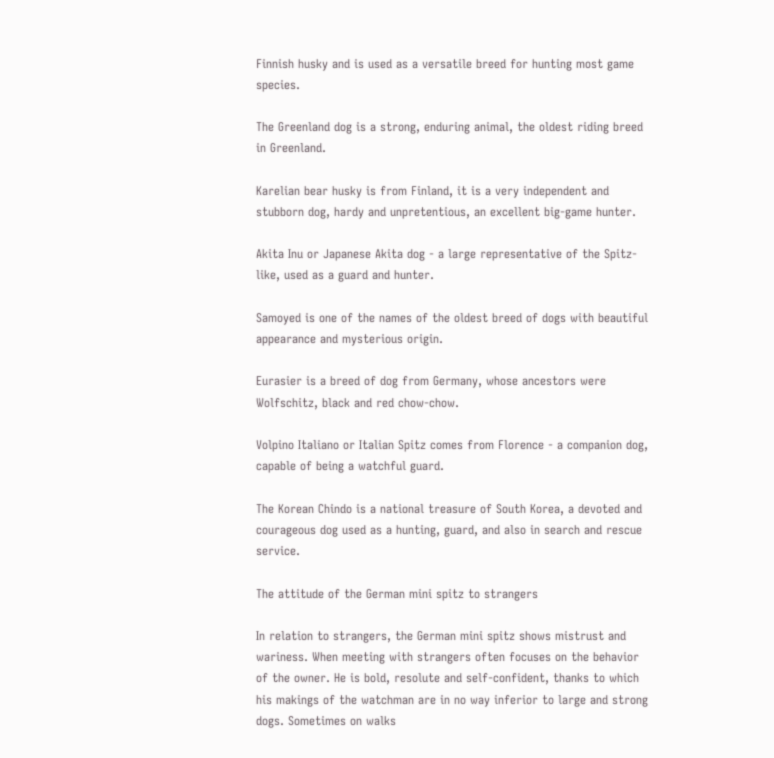Finnish husky and is used as a versatile breed for hunting most game species.

The Greenland dog is a strong, enduring animal, the oldest riding breed in Greenland.

Karelian bear husky is from Finland, it is a very independent and stubborn dog, hardy and unpretentious, an excellent big-game hunter.

Akita Inu or Japanese Akita dog - a large representative of the Spitz-like, used as a guard and hunter.

Samoyed is one of the names of the oldest breed of dogs with beautiful appearance and mysterious origin.

Eurasier is a breed of dog from Germany, whose ancestors were Wolfschitz, black and red chow-chow.

Volpino Italiano or Italian Spitz comes from Florence - a companion dog, capable of being a watchful guard.

The Korean Chindo is a national treasure of South Korea, a devoted and courageous dog used as a hunting, guard, and also in search and rescue service.

The attitude of the German mini spitz to strangers

In relation to strangers, the German mini spitz shows mistrust and wariness. When meeting with strangers often focuses on the behavior of the owner. He is bold, resolute and self-confident, thanks to which his makings of the watchman are in no way inferior to large and strong dogs. Sometimes on walks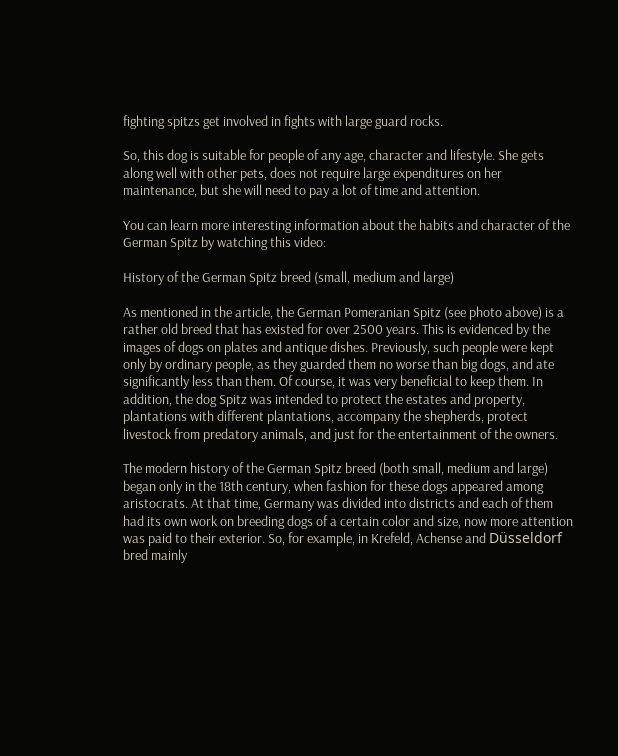fighting spitzs get involved in fights with large guard rocks.

So, this dog is suitable for people of any age, character and lifestyle. She gets along well with other pets, does not require large expenditures on her maintenance, but she will need to pay a lot of time and attention.

You can learn more interesting information about the habits and character of the German Spitz by watching this video:

History of the German Spitz breed (small, medium and large)

As mentioned in the article, the German Pomeranian Spitz (see photo above) is a rather old breed that has existed for over 2500 years. This is evidenced by the images of dogs on plates and antique dishes. Previously, such people were kept only by ordinary people, as they guarded them no worse than big dogs, and ate significantly less than them. Of course, it was very beneficial to keep them. In addition, the dog Spitz was intended to protect the estates and property, plantations with different plantations, accompany the shepherds, protect livestock from predatory animals, and just for the entertainment of the owners.

The modern history of the German Spitz breed (both small, medium and large) began only in the 18th century, when fashion for these dogs appeared among aristocrats. At that time, Germany was divided into districts and each of them had its own work on breeding dogs of a certain color and size, now more attention was paid to their exterior. So, for example, in Krefeld, Achense and Düsseldorf bred mainly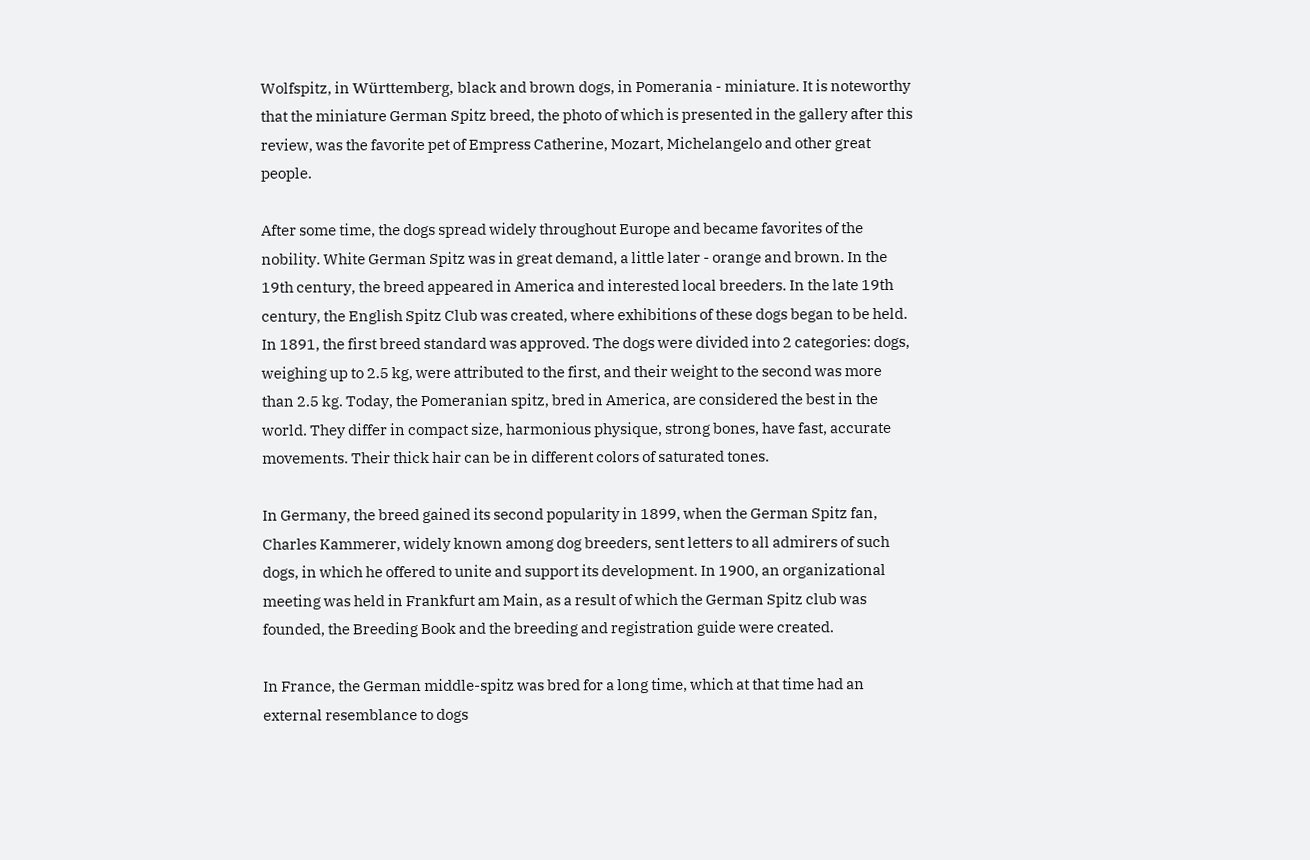Wolfspitz, in Württemberg, black and brown dogs, in Pomerania - miniature. It is noteworthy that the miniature German Spitz breed, the photo of which is presented in the gallery after this review, was the favorite pet of Empress Catherine, Mozart, Michelangelo and other great people.

After some time, the dogs spread widely throughout Europe and became favorites of the nobility. White German Spitz was in great demand, a little later - orange and brown. In the 19th century, the breed appeared in America and interested local breeders. In the late 19th century, the English Spitz Club was created, where exhibitions of these dogs began to be held. In 1891, the first breed standard was approved. The dogs were divided into 2 categories: dogs, weighing up to 2.5 kg, were attributed to the first, and their weight to the second was more than 2.5 kg. Today, the Pomeranian spitz, bred in America, are considered the best in the world. They differ in compact size, harmonious physique, strong bones, have fast, accurate movements. Their thick hair can be in different colors of saturated tones.

In Germany, the breed gained its second popularity in 1899, when the German Spitz fan, Charles Kammerer, widely known among dog breeders, sent letters to all admirers of such dogs, in which he offered to unite and support its development. In 1900, an organizational meeting was held in Frankfurt am Main, as a result of which the German Spitz club was founded, the Breeding Book and the breeding and registration guide were created.

In France, the German middle-spitz was bred for a long time, which at that time had an external resemblance to dogs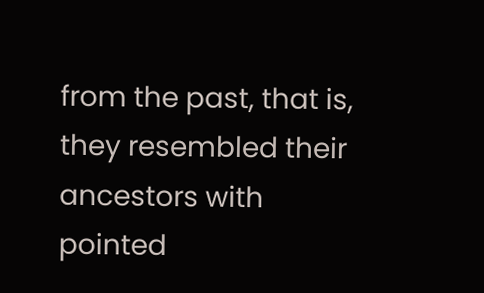from the past, that is, they resembled their ancestors with pointed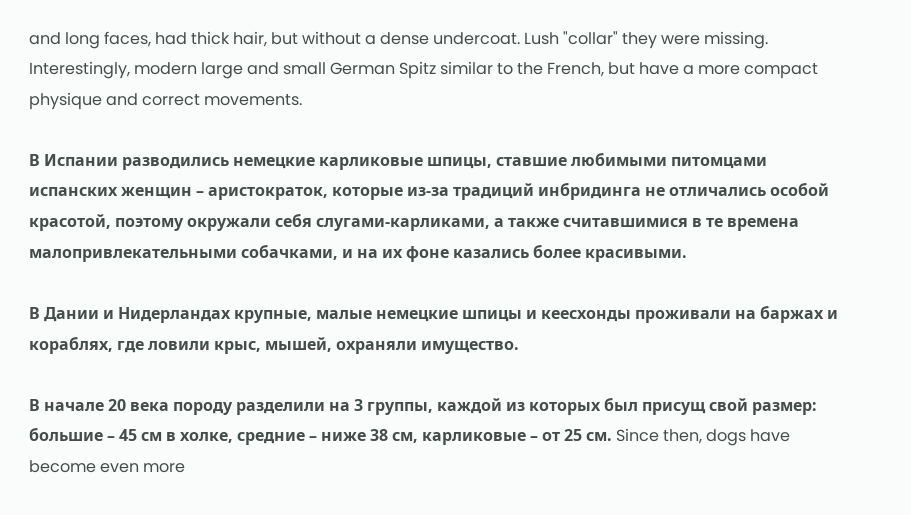and long faces, had thick hair, but without a dense undercoat. Lush "collar" they were missing. Interestingly, modern large and small German Spitz similar to the French, but have a more compact physique and correct movements.

В Испании разводились немецкие карликовые шпицы, ставшие любимыми питомцами испанских женщин – аристократок, которые из-за традиций инбридинга не отличались особой красотой, поэтому окружали себя слугами-карликами, а также считавшимися в те времена малопривлекательными собачками, и на их фоне казались более красивыми.

В Дании и Нидерландах крупные, малые немецкие шпицы и кеесхонды проживали на баржах и кораблях, где ловили крыс, мышей, охраняли имущество.

В начале 20 века породу разделили на 3 группы, каждой из которых был присущ свой размер: большие – 45 см в холке, средние – ниже 38 см, карликовые – от 25 см. Since then, dogs have become even more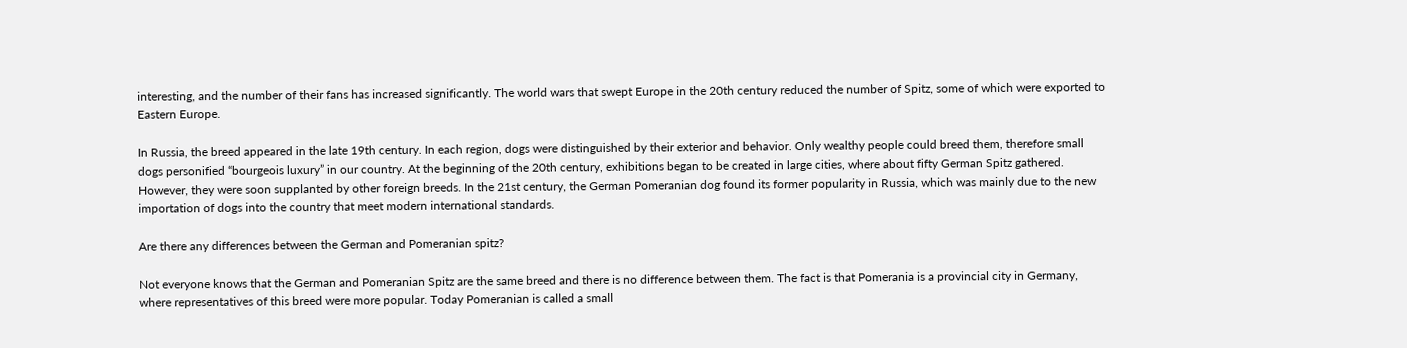interesting, and the number of their fans has increased significantly. The world wars that swept Europe in the 20th century reduced the number of Spitz, some of which were exported to Eastern Europe.

In Russia, the breed appeared in the late 19th century. In each region, dogs were distinguished by their exterior and behavior. Only wealthy people could breed them, therefore small dogs personified “bourgeois luxury” in our country. At the beginning of the 20th century, exhibitions began to be created in large cities, where about fifty German Spitz gathered. However, they were soon supplanted by other foreign breeds. In the 21st century, the German Pomeranian dog found its former popularity in Russia, which was mainly due to the new importation of dogs into the country that meet modern international standards.

Are there any differences between the German and Pomeranian spitz?

Not everyone knows that the German and Pomeranian Spitz are the same breed and there is no difference between them. The fact is that Pomerania is a provincial city in Germany, where representatives of this breed were more popular. Today Pomeranian is called a small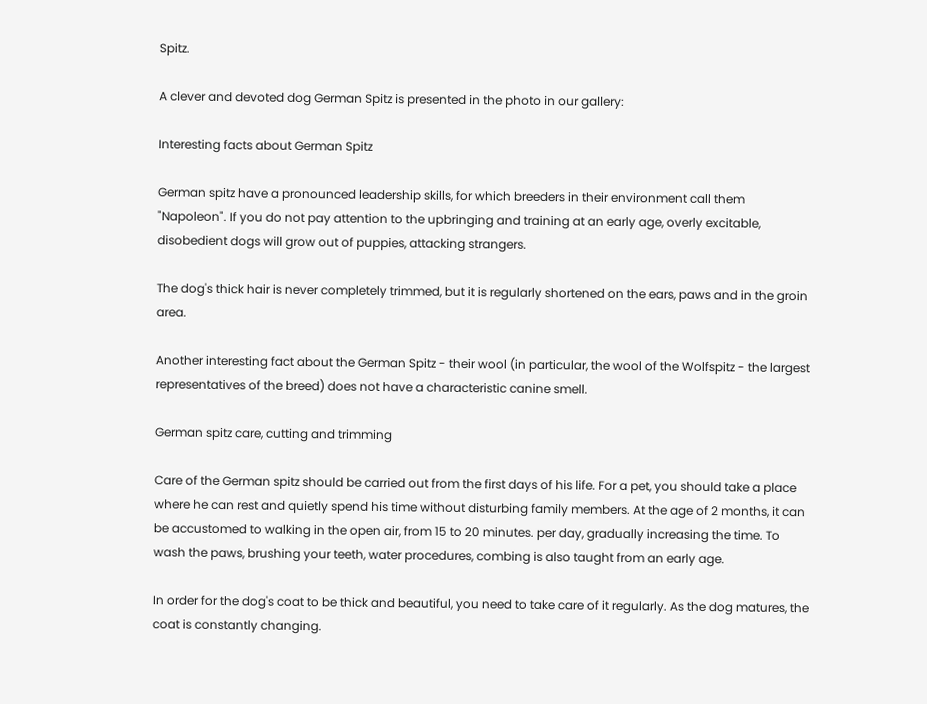Spitz.

A clever and devoted dog German Spitz is presented in the photo in our gallery:

Interesting facts about German Spitz

German spitz have a pronounced leadership skills, for which breeders in their environment call them "Napoleon". If you do not pay attention to the upbringing and training at an early age, overly excitable, disobedient dogs will grow out of puppies, attacking strangers.

The dog's thick hair is never completely trimmed, but it is regularly shortened on the ears, paws and in the groin area.

Another interesting fact about the German Spitz - their wool (in particular, the wool of the Wolfspitz - the largest representatives of the breed) does not have a characteristic canine smell.

German spitz care, cutting and trimming

Care of the German spitz should be carried out from the first days of his life. For a pet, you should take a place where he can rest and quietly spend his time without disturbing family members. At the age of 2 months, it can be accustomed to walking in the open air, from 15 to 20 minutes. per day, gradually increasing the time. To wash the paws, brushing your teeth, water procedures, combing is also taught from an early age.

In order for the dog's coat to be thick and beautiful, you need to take care of it regularly. As the dog matures, the coat is constantly changing.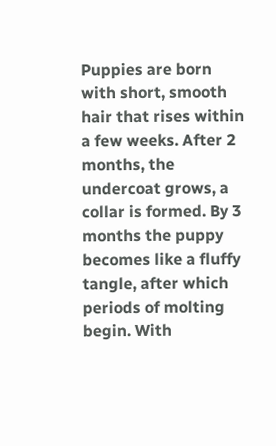Puppies are born with short, smooth hair that rises within a few weeks. After 2 months, the undercoat grows, a collar is formed. By 3 months the puppy becomes like a fluffy tangle, after which periods of molting begin. With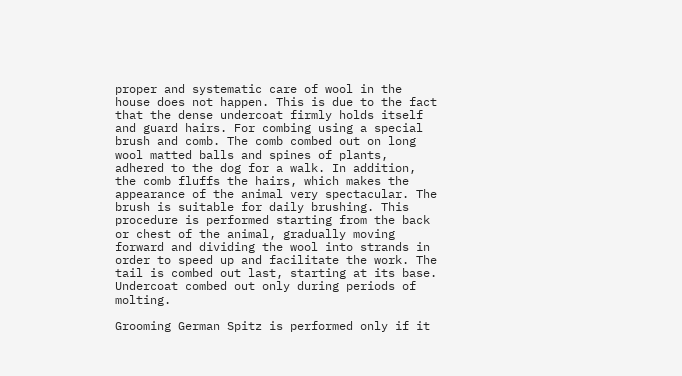proper and systematic care of wool in the house does not happen. This is due to the fact that the dense undercoat firmly holds itself and guard hairs. For combing using a special brush and comb. The comb combed out on long wool matted balls and spines of plants, adhered to the dog for a walk. In addition, the comb fluffs the hairs, which makes the appearance of the animal very spectacular. The brush is suitable for daily brushing. This procedure is performed starting from the back or chest of the animal, gradually moving forward and dividing the wool into strands in order to speed up and facilitate the work. The tail is combed out last, starting at its base. Undercoat combed out only during periods of molting.

Grooming German Spitz is performed only if it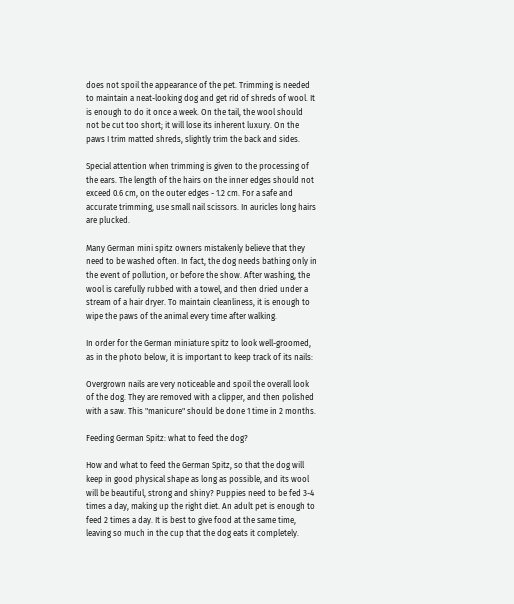does not spoil the appearance of the pet. Trimming is needed to maintain a neat-looking dog and get rid of shreds of wool. It is enough to do it once a week. On the tail, the wool should not be cut too short; it will lose its inherent luxury. On the paws I trim matted shreds, slightly trim the back and sides.

Special attention when trimming is given to the processing of the ears. The length of the hairs on the inner edges should not exceed 0.6 cm, on the outer edges - 1.2 cm. For a safe and accurate trimming, use small nail scissors. In auricles long hairs are plucked.

Many German mini spitz owners mistakenly believe that they need to be washed often. In fact, the dog needs bathing only in the event of pollution, or before the show. After washing, the wool is carefully rubbed with a towel, and then dried under a stream of a hair dryer. To maintain cleanliness, it is enough to wipe the paws of the animal every time after walking.

In order for the German miniature spitz to look well-groomed, as in the photo below, it is important to keep track of its nails:

Overgrown nails are very noticeable and spoil the overall look of the dog. They are removed with a clipper, and then polished with a saw. This "manicure" should be done 1 time in 2 months.

Feeding German Spitz: what to feed the dog?

How and what to feed the German Spitz, so that the dog will keep in good physical shape as long as possible, and its wool will be beautiful, strong and shiny? Puppies need to be fed 3-4 times a day, making up the right diet. An adult pet is enough to feed 2 times a day. It is best to give food at the same time, leaving so much in the cup that the dog eats it completely.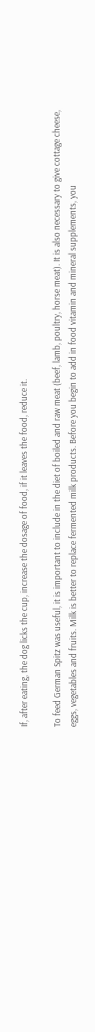If, after eating, the dog licks the cup, increase the dosage of food, if it leaves the food, reduce it.

To feed German Spitz was useful, it is important to include in the diet of boiled and raw meat (beef, lamb, poultry, horse meat). It is also necessary to give cottage cheese, eggs, vegetables and fruits. Milk is better to replace fermented milk products. Before you begin to add in food vitamin and mineral supplements, you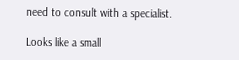need to consult with a specialist.

Looks like a small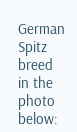German Spitz breed in the photo below: